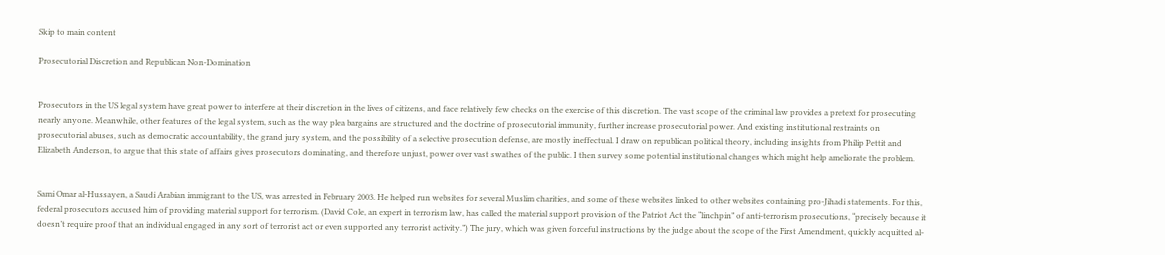Skip to main content

Prosecutorial Discretion and Republican Non-Domination


Prosecutors in the US legal system have great power to interfere at their discretion in the lives of citizens, and face relatively few checks on the exercise of this discretion. The vast scope of the criminal law provides a pretext for prosecuting nearly anyone. Meanwhile, other features of the legal system, such as the way plea bargains are structured and the doctrine of prosecutorial immunity, further increase prosecutorial power. And existing institutional restraints on prosecutorial abuses, such as democratic accountability, the grand jury system, and the possibility of a selective prosecution defense, are mostly ineffectual. I draw on republican political theory, including insights from Philip Pettit and Elizabeth Anderson, to argue that this state of affairs gives prosecutors dominating, and therefore unjust, power over vast swathes of the public. I then survey some potential institutional changes which might help ameliorate the problem.


Sami Omar al-Hussayen, a Saudi Arabian immigrant to the US, was arrested in February 2003. He helped run websites for several Muslim charities, and some of these websites linked to other websites containing pro-Jihadi statements. For this, federal prosecutors accused him of providing material support for terrorism. (David Cole, an expert in terrorism law, has called the material support provision of the Patriot Act the “linchpin” of anti-terrorism prosecutions, “precisely because it doesn’t require proof that an individual engaged in any sort of terrorist act or even supported any terrorist activity.”) The jury, which was given forceful instructions by the judge about the scope of the First Amendment, quickly acquitted al-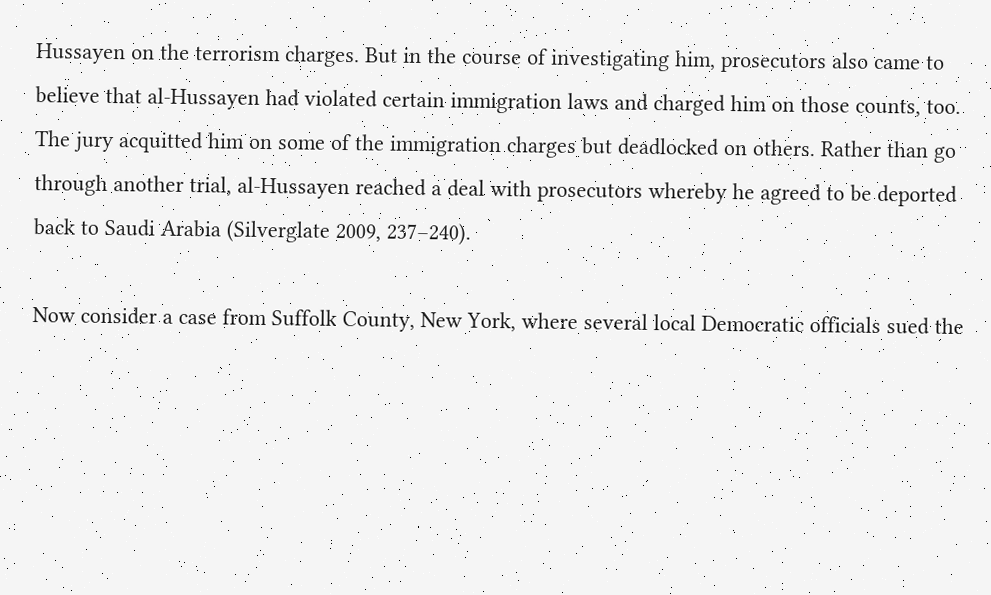Hussayen on the terrorism charges. But in the course of investigating him, prosecutors also came to believe that al-Hussayen had violated certain immigration laws and charged him on those counts, too. The jury acquitted him on some of the immigration charges but deadlocked on others. Rather than go through another trial, al-Hussayen reached a deal with prosecutors whereby he agreed to be deported back to Saudi Arabia (Silverglate 2009, 237–240).

Now consider a case from Suffolk County, New York, where several local Democratic officials sued the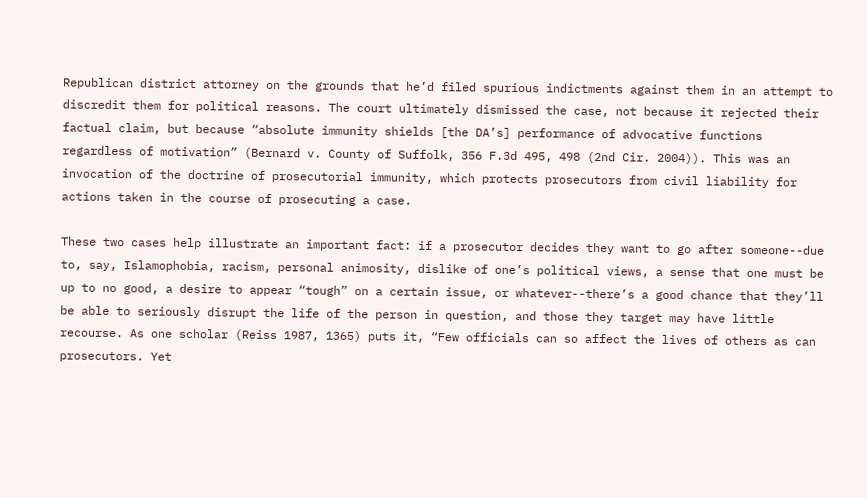Republican district attorney on the grounds that he’d filed spurious indictments against them in an attempt to discredit them for political reasons. The court ultimately dismissed the case, not because it rejected their factual claim, but because “absolute immunity shields [the DA’s] performance of advocative functions regardless of motivation” (Bernard v. County of Suffolk, 356 F.3d 495, 498 (2nd Cir. 2004)). This was an invocation of the doctrine of prosecutorial immunity, which protects prosecutors from civil liability for actions taken in the course of prosecuting a case.

These two cases help illustrate an important fact: if a prosecutor decides they want to go after someone--due to, say, Islamophobia, racism, personal animosity, dislike of one’s political views, a sense that one must be up to no good, a desire to appear “tough” on a certain issue, or whatever--there’s a good chance that they’ll be able to seriously disrupt the life of the person in question, and those they target may have little recourse. As one scholar (Reiss 1987, 1365) puts it, “Few officials can so affect the lives of others as can prosecutors. Yet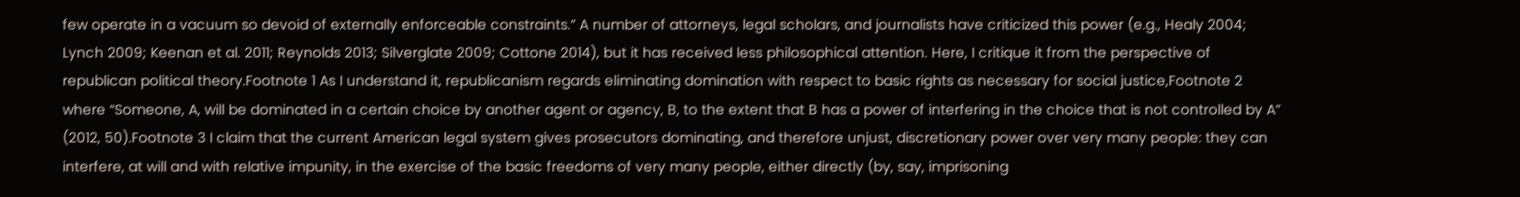few operate in a vacuum so devoid of externally enforceable constraints.” A number of attorneys, legal scholars, and journalists have criticized this power (e.g., Healy 2004; Lynch 2009; Keenan et al. 2011; Reynolds 2013; Silverglate 2009; Cottone 2014), but it has received less philosophical attention. Here, I critique it from the perspective of republican political theory.Footnote 1 As I understand it, republicanism regards eliminating domination with respect to basic rights as necessary for social justice,Footnote 2 where “Someone, A, will be dominated in a certain choice by another agent or agency, B, to the extent that B has a power of interfering in the choice that is not controlled by A” (2012, 50).Footnote 3 I claim that the current American legal system gives prosecutors dominating, and therefore unjust, discretionary power over very many people: they can interfere, at will and with relative impunity, in the exercise of the basic freedoms of very many people, either directly (by, say, imprisoning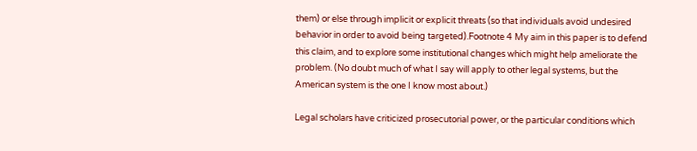them) or else through implicit or explicit threats (so that individuals avoid undesired behavior in order to avoid being targeted).Footnote 4 My aim in this paper is to defend this claim, and to explore some institutional changes which might help ameliorate the problem. (No doubt much of what I say will apply to other legal systems, but the American system is the one I know most about.)

Legal scholars have criticized prosecutorial power, or the particular conditions which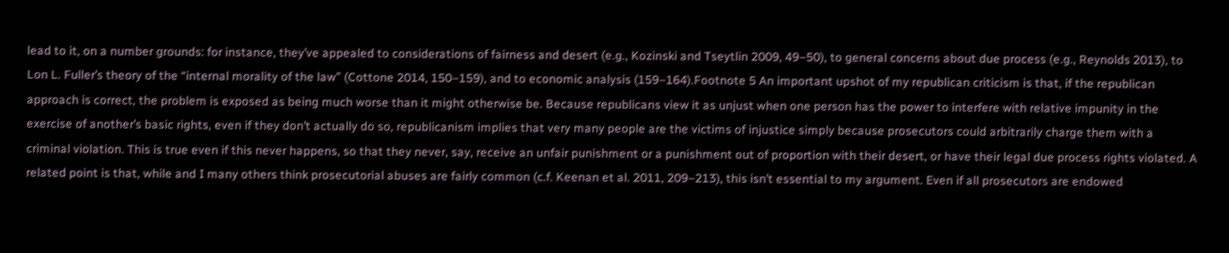lead to it, on a number grounds: for instance, they’ve appealed to considerations of fairness and desert (e.g., Kozinski and Tseytlin 2009, 49–50), to general concerns about due process (e.g., Reynolds 2013), to Lon L. Fuller’s theory of the “internal morality of the law” (Cottone 2014, 150–159), and to economic analysis (159–164).Footnote 5 An important upshot of my republican criticism is that, if the republican approach is correct, the problem is exposed as being much worse than it might otherwise be. Because republicans view it as unjust when one person has the power to interfere with relative impunity in the exercise of another’s basic rights, even if they don’t actually do so, republicanism implies that very many people are the victims of injustice simply because prosecutors could arbitrarily charge them with a criminal violation. This is true even if this never happens, so that they never, say, receive an unfair punishment or a punishment out of proportion with their desert, or have their legal due process rights violated. A related point is that, while and I many others think prosecutorial abuses are fairly common (c.f. Keenan et al. 2011, 209–213), this isn’t essential to my argument. Even if all prosecutors are endowed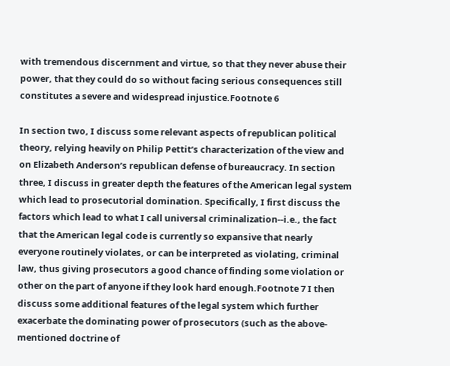with tremendous discernment and virtue, so that they never abuse their power, that they could do so without facing serious consequences still constitutes a severe and widespread injustice.Footnote 6

In section two, I discuss some relevant aspects of republican political theory, relying heavily on Philip Pettit’s characterization of the view and on Elizabeth Anderson’s republican defense of bureaucracy. In section three, I discuss in greater depth the features of the American legal system which lead to prosecutorial domination. Specifically, I first discuss the factors which lead to what I call universal criminalization--i.e., the fact that the American legal code is currently so expansive that nearly everyone routinely violates, or can be interpreted as violating, criminal law, thus giving prosecutors a good chance of finding some violation or other on the part of anyone if they look hard enough.Footnote 7 I then discuss some additional features of the legal system which further exacerbate the dominating power of prosecutors (such as the above-mentioned doctrine of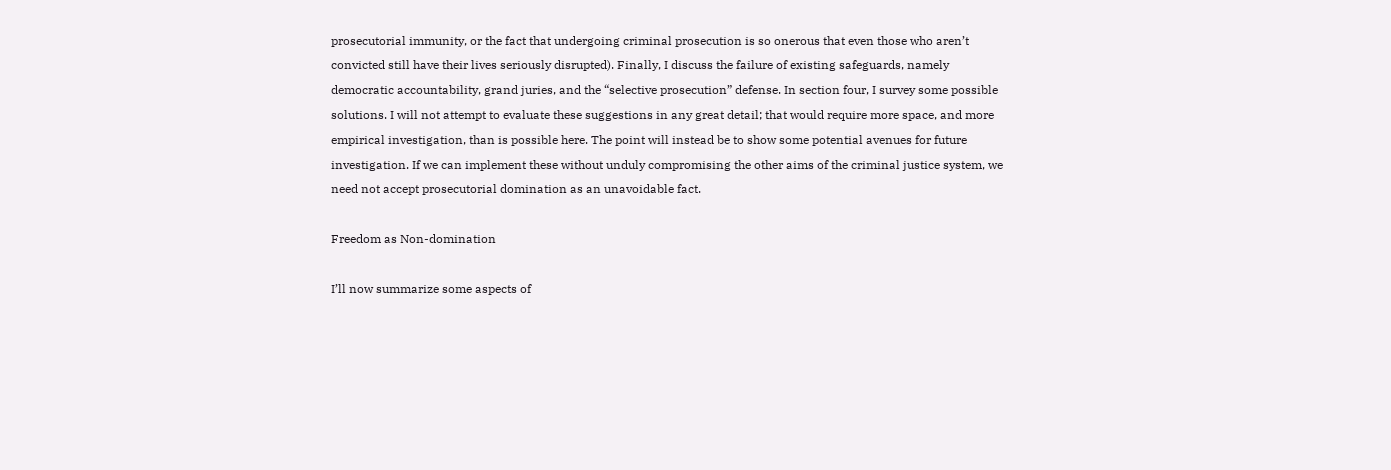prosecutorial immunity, or the fact that undergoing criminal prosecution is so onerous that even those who aren’t convicted still have their lives seriously disrupted). Finally, I discuss the failure of existing safeguards, namely democratic accountability, grand juries, and the “selective prosecution” defense. In section four, I survey some possible solutions. I will not attempt to evaluate these suggestions in any great detail; that would require more space, and more empirical investigation, than is possible here. The point will instead be to show some potential avenues for future investigation. If we can implement these without unduly compromising the other aims of the criminal justice system, we need not accept prosecutorial domination as an unavoidable fact.

Freedom as Non-domination

I’ll now summarize some aspects of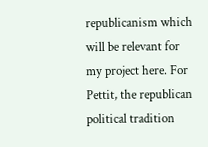republicanism which will be relevant for my project here. For Pettit, the republican political tradition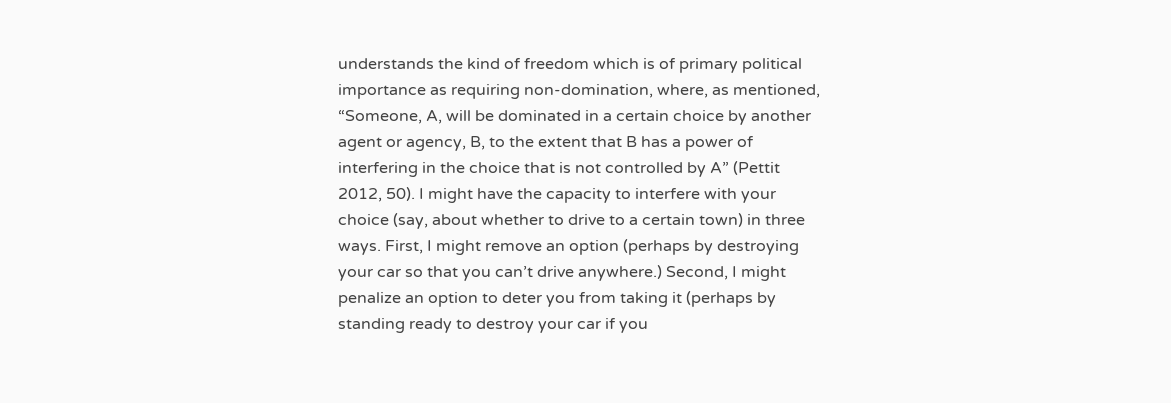understands the kind of freedom which is of primary political importance as requiring non-domination, where, as mentioned, “Someone, A, will be dominated in a certain choice by another agent or agency, B, to the extent that B has a power of interfering in the choice that is not controlled by A” (Pettit 2012, 50). I might have the capacity to interfere with your choice (say, about whether to drive to a certain town) in three ways. First, I might remove an option (perhaps by destroying your car so that you can’t drive anywhere.) Second, I might penalize an option to deter you from taking it (perhaps by standing ready to destroy your car if you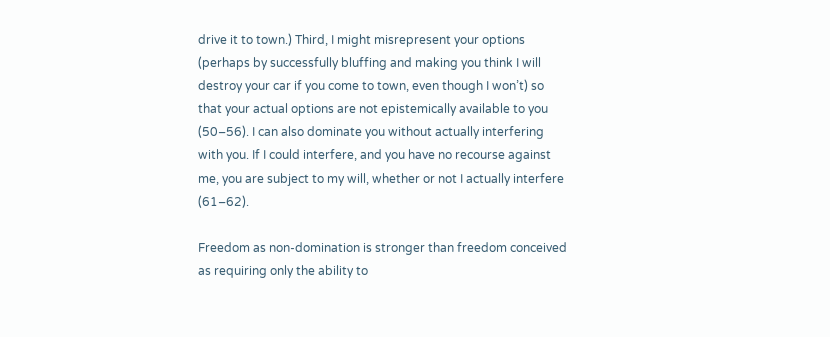drive it to town.) Third, I might misrepresent your options (perhaps by successfully bluffing and making you think I will destroy your car if you come to town, even though I won’t) so that your actual options are not epistemically available to you (50–56). I can also dominate you without actually interfering with you. If I could interfere, and you have no recourse against me, you are subject to my will, whether or not I actually interfere (61–62).

Freedom as non-domination is stronger than freedom conceived as requiring only the ability to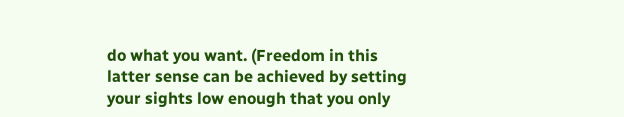do what you want. (Freedom in this latter sense can be achieved by setting your sights low enough that you only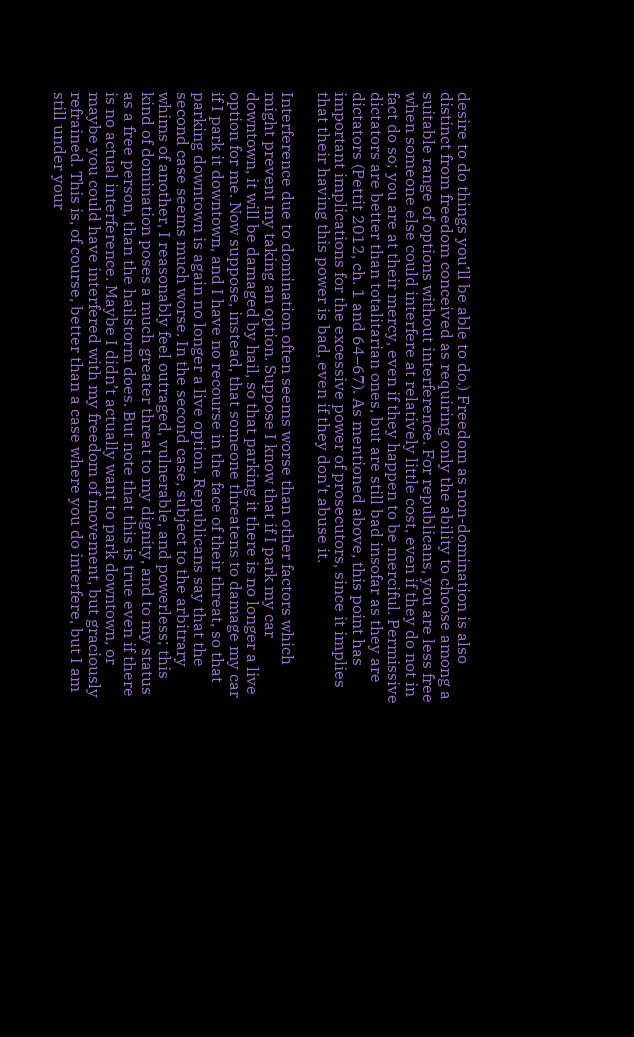desire to do things you’ll be able to do.) Freedom as non-domination is also distinct from freedom conceived as requiring only the ability to choose among a suitable range of options without interference. For republicans, you are less free when someone else could interfere at relatively little cost, even if they do not in fact do so; you are at their mercy, even if they happen to be merciful. Permissive dictators are better than totalitarian ones, but are still bad insofar as they are dictators (Pettit 2012, ch. 1 and 64–67). As mentioned above, this point has important implications for the excessive power of prosecutors, since it implies that their having this power is bad, even if they don’t abuse it.

Interference due to domination often seems worse than other factors which might prevent my taking an option. Suppose I know that if I park my car downtown, it will be damaged by hail, so that parking it there is no longer a live option for me. Now suppose, instead, that someone threatens to damage my car if I park it downtown, and I have no recourse in the face of their threat, so that parking downtown is again no longer a live option. Republicans say that the second case seems much worse. In the second case, subject to the arbitrary whims of another, I reasonably feel outraged, vulnerable, and powerless; this kind of domination poses a much greater threat to my dignity, and to my status as a free person, than the hailstorm does. But note that this is true even if there is no actual interference. Maybe I didn’t actually want to park downtown, or maybe you could have interfered with my freedom of movement, but graciously refrained. This is, of course, better than a case where you do interfere, but I am still under your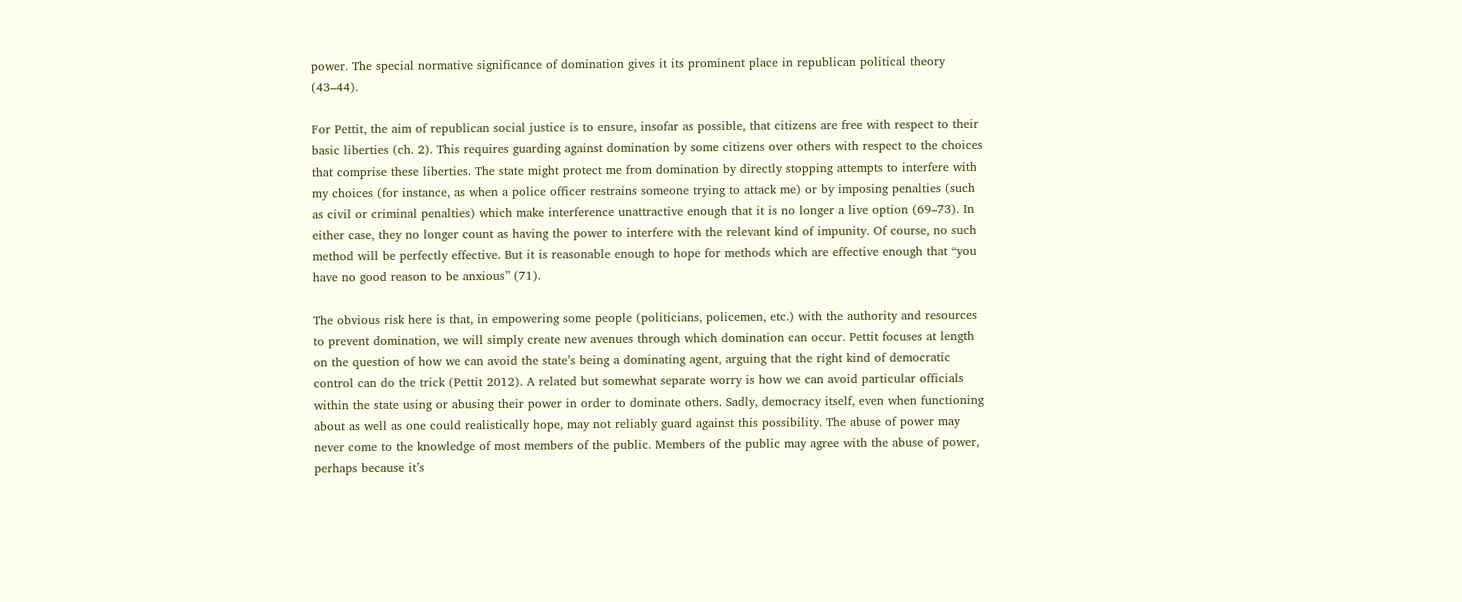power. The special normative significance of domination gives it its prominent place in republican political theory (43–44).

For Pettit, the aim of republican social justice is to ensure, insofar as possible, that citizens are free with respect to their basic liberties (ch. 2). This requires guarding against domination by some citizens over others with respect to the choices that comprise these liberties. The state might protect me from domination by directly stopping attempts to interfere with my choices (for instance, as when a police officer restrains someone trying to attack me) or by imposing penalties (such as civil or criminal penalties) which make interference unattractive enough that it is no longer a live option (69–73). In either case, they no longer count as having the power to interfere with the relevant kind of impunity. Of course, no such method will be perfectly effective. But it is reasonable enough to hope for methods which are effective enough that “you have no good reason to be anxious” (71).

The obvious risk here is that, in empowering some people (politicians, policemen, etc.) with the authority and resources to prevent domination, we will simply create new avenues through which domination can occur. Pettit focuses at length on the question of how we can avoid the state’s being a dominating agent, arguing that the right kind of democratic control can do the trick (Pettit 2012). A related but somewhat separate worry is how we can avoid particular officials within the state using or abusing their power in order to dominate others. Sadly, democracy itself, even when functioning about as well as one could realistically hope, may not reliably guard against this possibility. The abuse of power may never come to the knowledge of most members of the public. Members of the public may agree with the abuse of power, perhaps because it’s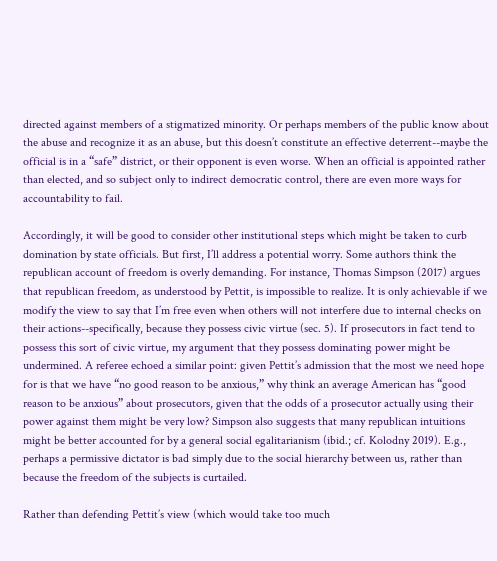directed against members of a stigmatized minority. Or perhaps members of the public know about the abuse and recognize it as an abuse, but this doesn’t constitute an effective deterrent--maybe the official is in a “safe” district, or their opponent is even worse. When an official is appointed rather than elected, and so subject only to indirect democratic control, there are even more ways for accountability to fail.

Accordingly, it will be good to consider other institutional steps which might be taken to curb domination by state officials. But first, I’ll address a potential worry. Some authors think the republican account of freedom is overly demanding. For instance, Thomas Simpson (2017) argues that republican freedom, as understood by Pettit, is impossible to realize. It is only achievable if we modify the view to say that I’m free even when others will not interfere due to internal checks on their actions--specifically, because they possess civic virtue (sec. 5). If prosecutors in fact tend to possess this sort of civic virtue, my argument that they possess dominating power might be undermined. A referee echoed a similar point: given Pettit’s admission that the most we need hope for is that we have “no good reason to be anxious,” why think an average American has “good reason to be anxious” about prosecutors, given that the odds of a prosecutor actually using their power against them might be very low? Simpson also suggests that many republican intuitions might be better accounted for by a general social egalitarianism (ibid.; cf. Kolodny 2019). E.g., perhaps a permissive dictator is bad simply due to the social hierarchy between us, rather than because the freedom of the subjects is curtailed.

Rather than defending Pettit’s view (which would take too much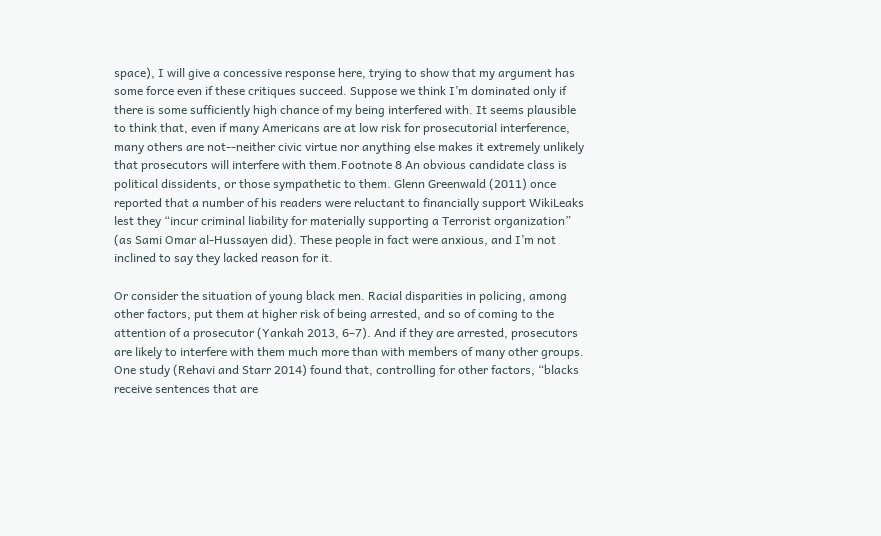space), I will give a concessive response here, trying to show that my argument has some force even if these critiques succeed. Suppose we think I’m dominated only if there is some sufficiently high chance of my being interfered with. It seems plausible to think that, even if many Americans are at low risk for prosecutorial interference, many others are not--neither civic virtue nor anything else makes it extremely unlikely that prosecutors will interfere with them.Footnote 8 An obvious candidate class is political dissidents, or those sympathetic to them. Glenn Greenwald (2011) once reported that a number of his readers were reluctant to financially support WikiLeaks lest they “incur criminal liability for materially supporting a Terrorist organization” (as Sami Omar al-Hussayen did). These people in fact were anxious, and I’m not inclined to say they lacked reason for it.

Or consider the situation of young black men. Racial disparities in policing, among other factors, put them at higher risk of being arrested, and so of coming to the attention of a prosecutor (Yankah 2013, 6–7). And if they are arrested, prosecutors are likely to interfere with them much more than with members of many other groups. One study (Rehavi and Starr 2014) found that, controlling for other factors, “blacks receive sentences that are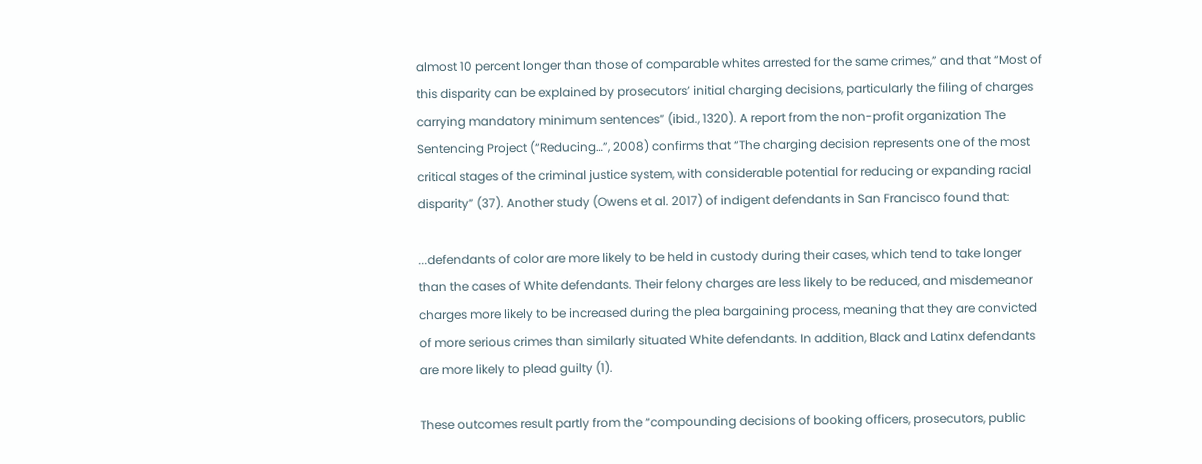almost 10 percent longer than those of comparable whites arrested for the same crimes,” and that “Most of this disparity can be explained by prosecutors’ initial charging decisions, particularly the filing of charges carrying mandatory minimum sentences” (ibid., 1320). A report from the non-profit organization The Sentencing Project (“Reducing…”, 2008) confirms that “The charging decision represents one of the most critical stages of the criminal justice system, with considerable potential for reducing or expanding racial disparity” (37). Another study (Owens et al. 2017) of indigent defendants in San Francisco found that:

...defendants of color are more likely to be held in custody during their cases, which tend to take longer than the cases of White defendants. Their felony charges are less likely to be reduced, and misdemeanor charges more likely to be increased during the plea bargaining process, meaning that they are convicted of more serious crimes than similarly situated White defendants. In addition, Black and Latinx defendants are more likely to plead guilty (1).

These outcomes result partly from the “compounding decisions of booking officers, prosecutors, public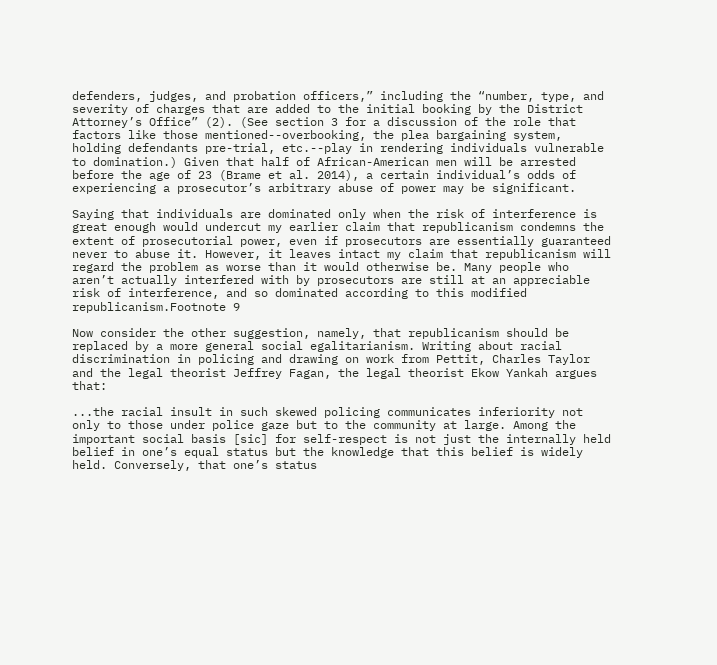defenders, judges, and probation officers,” including the “number, type, and severity of charges that are added to the initial booking by the District Attorney’s Office” (2). (See section 3 for a discussion of the role that factors like those mentioned--overbooking, the plea bargaining system, holding defendants pre-trial, etc.--play in rendering individuals vulnerable to domination.) Given that half of African-American men will be arrested before the age of 23 (Brame et al. 2014), a certain individual’s odds of experiencing a prosecutor’s arbitrary abuse of power may be significant.

Saying that individuals are dominated only when the risk of interference is great enough would undercut my earlier claim that republicanism condemns the extent of prosecutorial power, even if prosecutors are essentially guaranteed never to abuse it. However, it leaves intact my claim that republicanism will regard the problem as worse than it would otherwise be. Many people who aren’t actually interfered with by prosecutors are still at an appreciable risk of interference, and so dominated according to this modified republicanism.Footnote 9

Now consider the other suggestion, namely, that republicanism should be replaced by a more general social egalitarianism. Writing about racial discrimination in policing and drawing on work from Pettit, Charles Taylor and the legal theorist Jeffrey Fagan, the legal theorist Ekow Yankah argues that:

...the racial insult in such skewed policing communicates inferiority not only to those under police gaze but to the community at large. Among the important social basis [sic] for self-respect is not just the internally held belief in one’s equal status but the knowledge that this belief is widely held. Conversely, that one’s status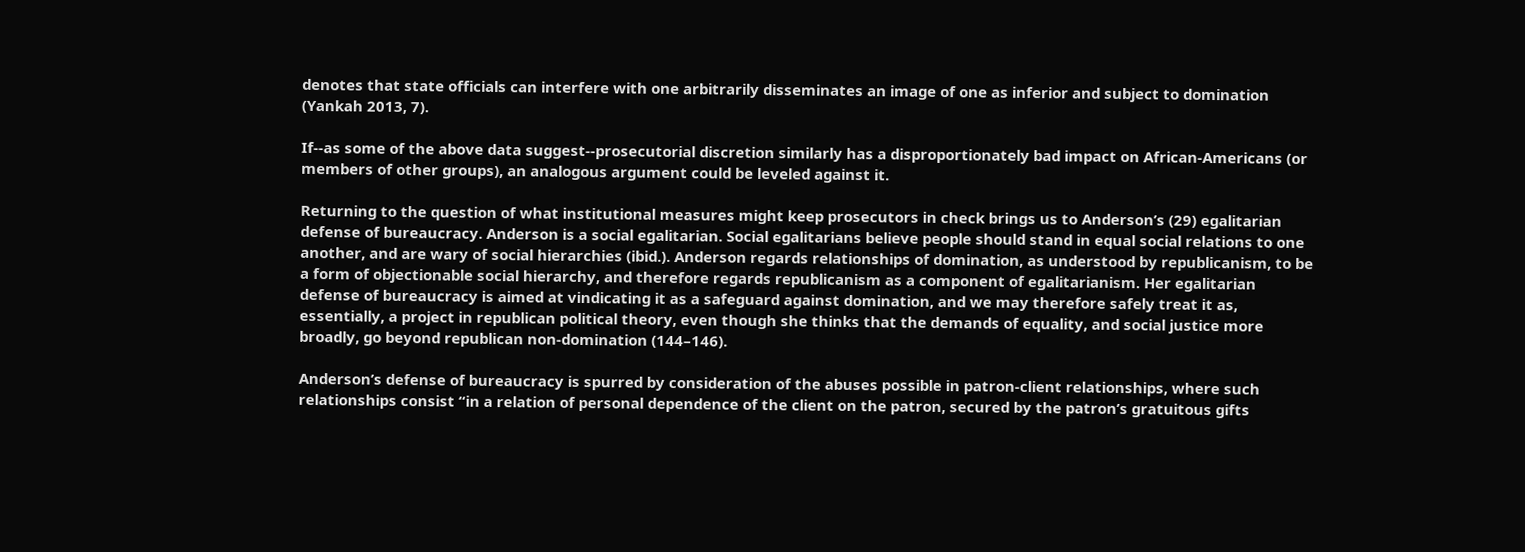denotes that state officials can interfere with one arbitrarily disseminates an image of one as inferior and subject to domination (Yankah 2013, 7).

If--as some of the above data suggest--prosecutorial discretion similarly has a disproportionately bad impact on African-Americans (or members of other groups), an analogous argument could be leveled against it.

Returning to the question of what institutional measures might keep prosecutors in check brings us to Anderson’s (29) egalitarian defense of bureaucracy. Anderson is a social egalitarian. Social egalitarians believe people should stand in equal social relations to one another, and are wary of social hierarchies (ibid.). Anderson regards relationships of domination, as understood by republicanism, to be a form of objectionable social hierarchy, and therefore regards republicanism as a component of egalitarianism. Her egalitarian defense of bureaucracy is aimed at vindicating it as a safeguard against domination, and we may therefore safely treat it as, essentially, a project in republican political theory, even though she thinks that the demands of equality, and social justice more broadly, go beyond republican non-domination (144–146).

Anderson’s defense of bureaucracy is spurred by consideration of the abuses possible in patron-client relationships, where such relationships consist “in a relation of personal dependence of the client on the patron, secured by the patron’s gratuitous gifts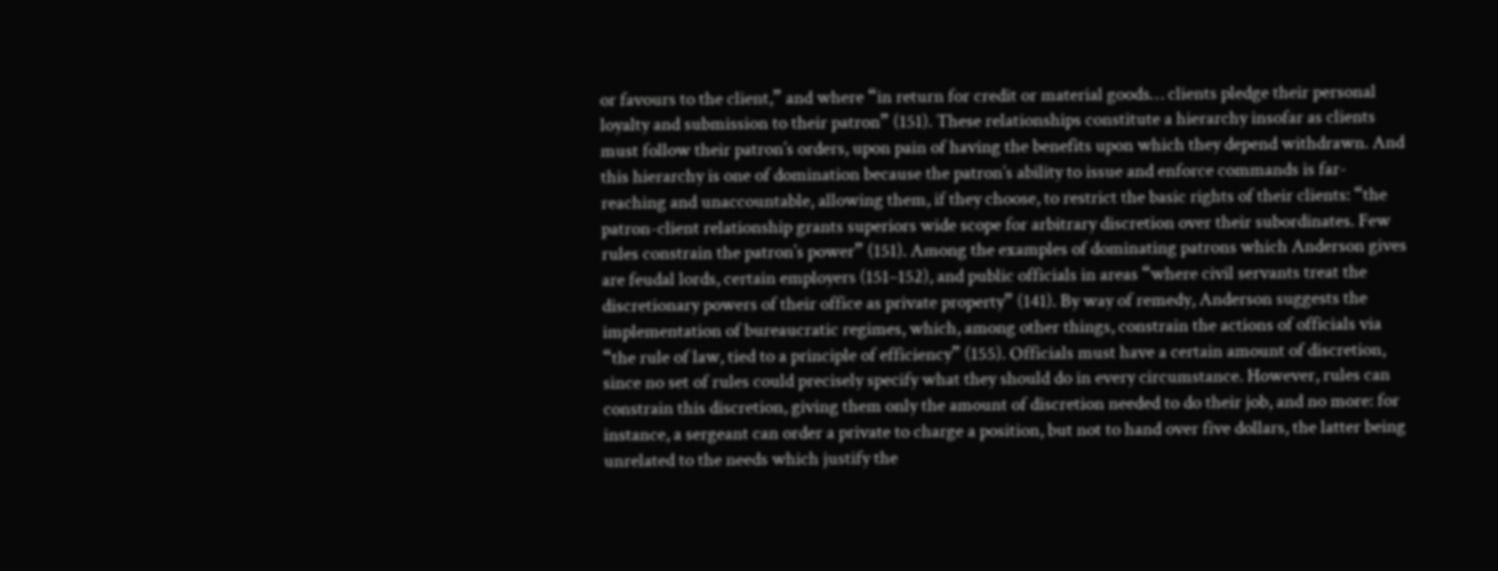or favours to the client,” and where “in return for credit or material goods… clients pledge their personal loyalty and submission to their patron” (151). These relationships constitute a hierarchy insofar as clients must follow their patron’s orders, upon pain of having the benefits upon which they depend withdrawn. And this hierarchy is one of domination because the patron’s ability to issue and enforce commands is far-reaching and unaccountable, allowing them, if they choose, to restrict the basic rights of their clients: “the patron-client relationship grants superiors wide scope for arbitrary discretion over their subordinates. Few rules constrain the patron’s power” (151). Among the examples of dominating patrons which Anderson gives are feudal lords, certain employers (151–152), and public officials in areas “where civil servants treat the discretionary powers of their office as private property” (141). By way of remedy, Anderson suggests the implementation of bureaucratic regimes, which, among other things, constrain the actions of officials via “the rule of law, tied to a principle of efficiency” (155). Officials must have a certain amount of discretion, since no set of rules could precisely specify what they should do in every circumstance. However, rules can constrain this discretion, giving them only the amount of discretion needed to do their job, and no more: for instance, a sergeant can order a private to charge a position, but not to hand over five dollars, the latter being unrelated to the needs which justify the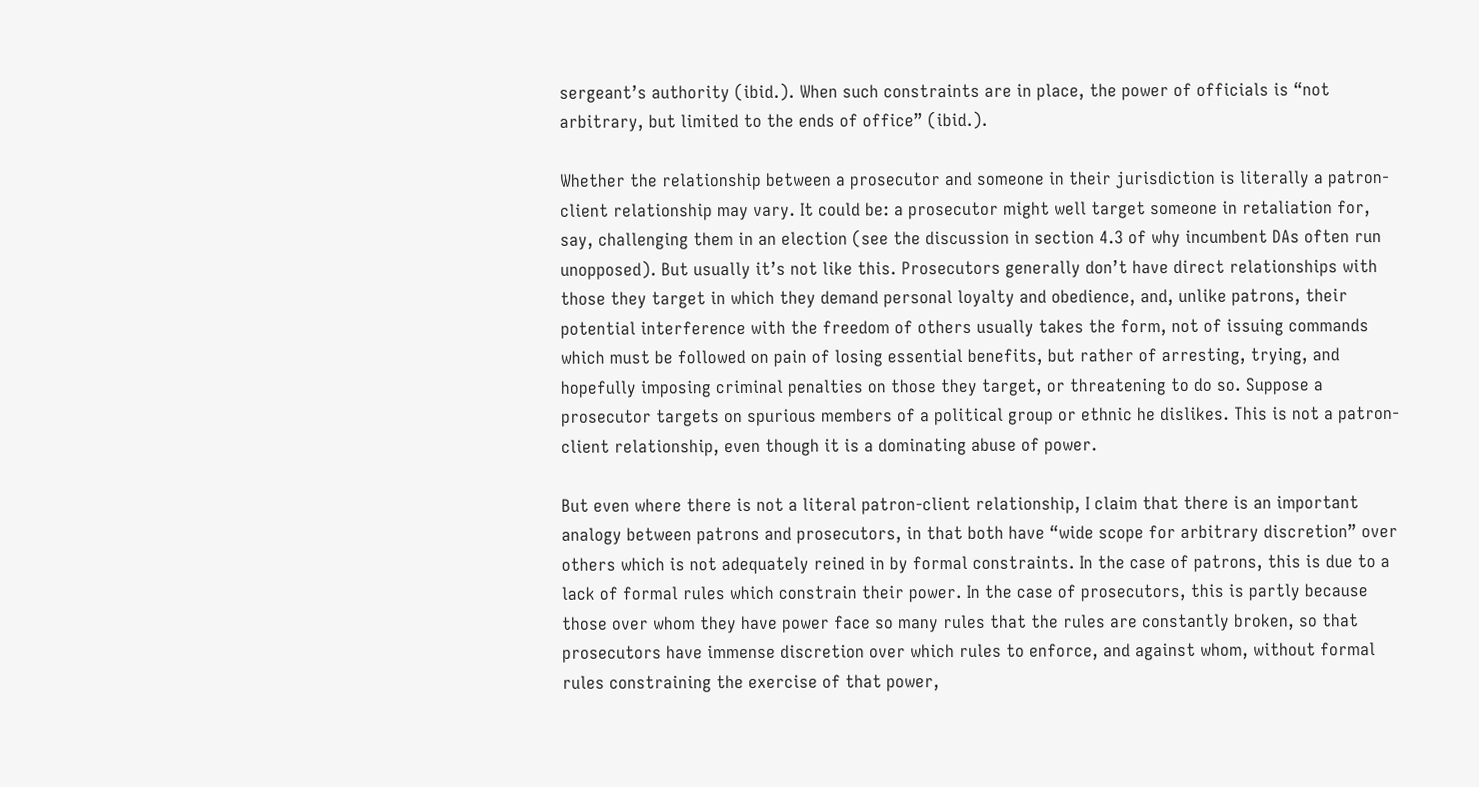sergeant’s authority (ibid.). When such constraints are in place, the power of officials is “not arbitrary, but limited to the ends of office” (ibid.).

Whether the relationship between a prosecutor and someone in their jurisdiction is literally a patron-client relationship may vary. It could be: a prosecutor might well target someone in retaliation for, say, challenging them in an election (see the discussion in section 4.3 of why incumbent DAs often run unopposed). But usually it’s not like this. Prosecutors generally don’t have direct relationships with those they target in which they demand personal loyalty and obedience, and, unlike patrons, their potential interference with the freedom of others usually takes the form, not of issuing commands which must be followed on pain of losing essential benefits, but rather of arresting, trying, and hopefully imposing criminal penalties on those they target, or threatening to do so. Suppose a prosecutor targets on spurious members of a political group or ethnic he dislikes. This is not a patron-client relationship, even though it is a dominating abuse of power.

But even where there is not a literal patron-client relationship, I claim that there is an important analogy between patrons and prosecutors, in that both have “wide scope for arbitrary discretion” over others which is not adequately reined in by formal constraints. In the case of patrons, this is due to a lack of formal rules which constrain their power. In the case of prosecutors, this is partly because those over whom they have power face so many rules that the rules are constantly broken, so that prosecutors have immense discretion over which rules to enforce, and against whom, without formal rules constraining the exercise of that power,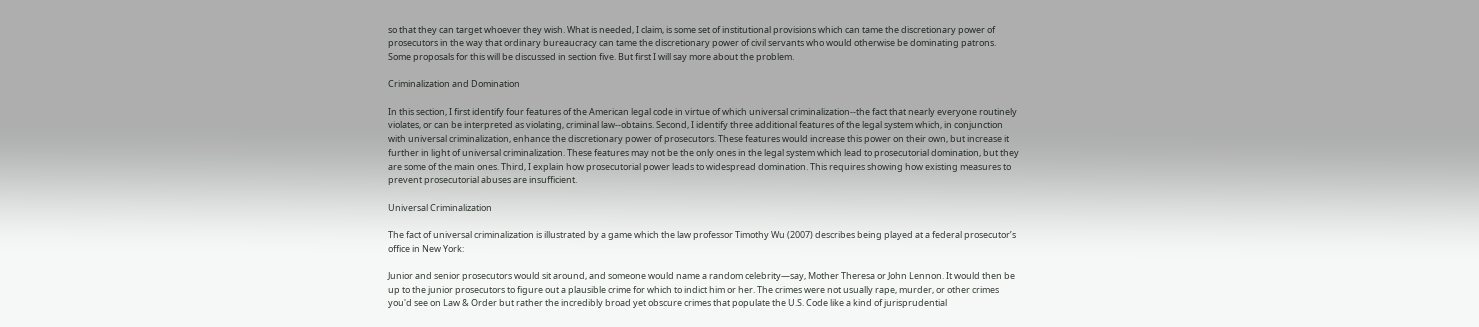so that they can target whoever they wish. What is needed, I claim, is some set of institutional provisions which can tame the discretionary power of prosecutors in the way that ordinary bureaucracy can tame the discretionary power of civil servants who would otherwise be dominating patrons. Some proposals for this will be discussed in section five. But first I will say more about the problem.

Criminalization and Domination

In this section, I first identify four features of the American legal code in virtue of which universal criminalization--the fact that nearly everyone routinely violates, or can be interpreted as violating, criminal law--obtains. Second, I identify three additional features of the legal system which, in conjunction with universal criminalization, enhance the discretionary power of prosecutors. These features would increase this power on their own, but increase it further in light of universal criminalization. These features may not be the only ones in the legal system which lead to prosecutorial domination, but they are some of the main ones. Third, I explain how prosecutorial power leads to widespread domination. This requires showing how existing measures to prevent prosecutorial abuses are insufficient.

Universal Criminalization

The fact of universal criminalization is illustrated by a game which the law professor Timothy Wu (2007) describes being played at a federal prosecutor’s office in New York:

Junior and senior prosecutors would sit around, and someone would name a random celebrity—say, Mother Theresa or John Lennon. It would then be up to the junior prosecutors to figure out a plausible crime for which to indict him or her. The crimes were not usually rape, murder, or other crimes you'd see on Law & Order but rather the incredibly broad yet obscure crimes that populate the U.S. Code like a kind of jurisprudential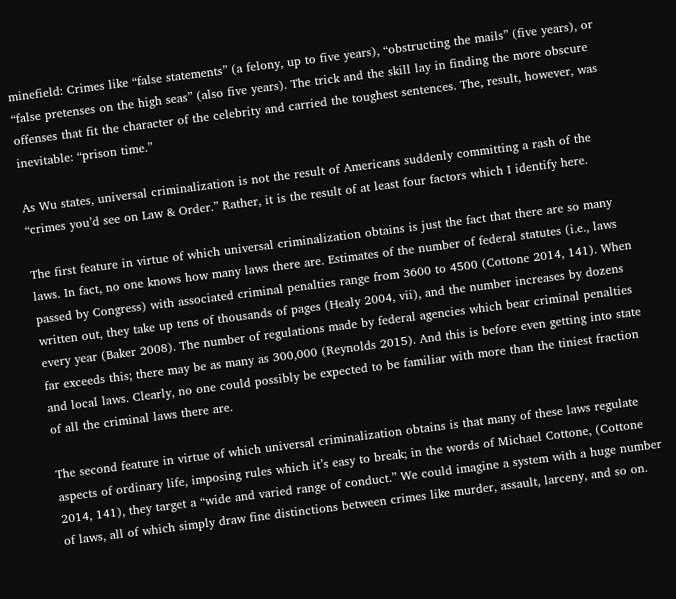minefield: Crimes like “false statements” (a felony, up to five years), “obstructing the mails” (five years), or “false pretenses on the high seas” (also five years). The trick and the skill lay in finding the more obscure offenses that fit the character of the celebrity and carried the toughest sentences. The, result, however, was inevitable: “prison time.”

As Wu states, universal criminalization is not the result of Americans suddenly committing a rash of the “crimes you’d see on Law & Order.” Rather, it is the result of at least four factors which I identify here.

The first feature in virtue of which universal criminalization obtains is just the fact that there are so many laws. In fact, no one knows how many laws there are. Estimates of the number of federal statutes (i.e., laws passed by Congress) with associated criminal penalties range from 3600 to 4500 (Cottone 2014, 141). When written out, they take up tens of thousands of pages (Healy 2004, vii), and the number increases by dozens every year (Baker 2008). The number of regulations made by federal agencies which bear criminal penalties far exceeds this; there may be as many as 300,000 (Reynolds 2015). And this is before even getting into state and local laws. Clearly, no one could possibly be expected to be familiar with more than the tiniest fraction of all the criminal laws there are.

The second feature in virtue of which universal criminalization obtains is that many of these laws regulate aspects of ordinary life, imposing rules which it’s easy to break; in the words of Michael Cottone, (Cottone 2014, 141), they target a “wide and varied range of conduct.” We could imagine a system with a huge number of laws, all of which simply draw fine distinctions between crimes like murder, assault, larceny, and so on.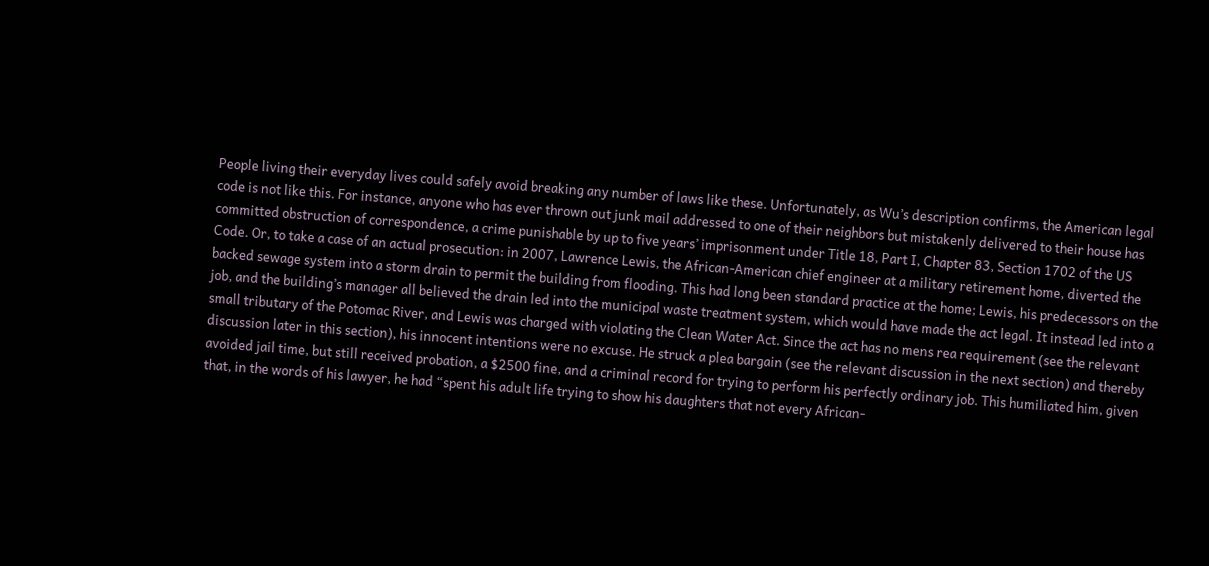People living their everyday lives could safely avoid breaking any number of laws like these. Unfortunately, as Wu’s description confirms, the American legal code is not like this. For instance, anyone who has ever thrown out junk mail addressed to one of their neighbors but mistakenly delivered to their house has committed obstruction of correspondence, a crime punishable by up to five years’ imprisonment under Title 18, Part I, Chapter 83, Section 1702 of the US Code. Or, to take a case of an actual prosecution: in 2007, Lawrence Lewis, the African-American chief engineer at a military retirement home, diverted the backed sewage system into a storm drain to permit the building from flooding. This had long been standard practice at the home; Lewis, his predecessors on the job, and the building’s manager all believed the drain led into the municipal waste treatment system, which would have made the act legal. It instead led into a small tributary of the Potomac River, and Lewis was charged with violating the Clean Water Act. Since the act has no mens rea requirement (see the relevant discussion later in this section), his innocent intentions were no excuse. He struck a plea bargain (see the relevant discussion in the next section) and thereby avoided jail time, but still received probation, a $2500 fine, and a criminal record for trying to perform his perfectly ordinary job. This humiliated him, given that, in the words of his lawyer, he had “spent his adult life trying to show his daughters that not every African-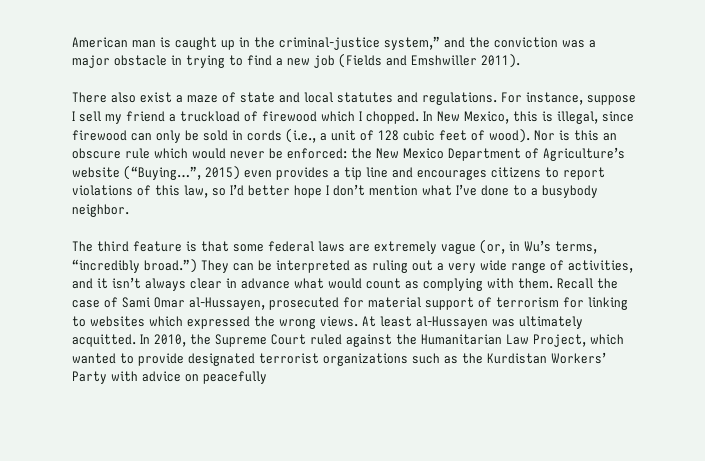American man is caught up in the criminal-justice system,” and the conviction was a major obstacle in trying to find a new job (Fields and Emshwiller 2011).

There also exist a maze of state and local statutes and regulations. For instance, suppose I sell my friend a truckload of firewood which I chopped. In New Mexico, this is illegal, since firewood can only be sold in cords (i.e., a unit of 128 cubic feet of wood). Nor is this an obscure rule which would never be enforced: the New Mexico Department of Agriculture’s website (“Buying…”, 2015) even provides a tip line and encourages citizens to report violations of this law, so I’d better hope I don’t mention what I’ve done to a busybody neighbor.

The third feature is that some federal laws are extremely vague (or, in Wu’s terms, “incredibly broad.”) They can be interpreted as ruling out a very wide range of activities, and it isn’t always clear in advance what would count as complying with them. Recall the case of Sami Omar al-Hussayen, prosecuted for material support of terrorism for linking to websites which expressed the wrong views. At least al-Hussayen was ultimately acquitted. In 2010, the Supreme Court ruled against the Humanitarian Law Project, which wanted to provide designated terrorist organizations such as the Kurdistan Workers’ Party with advice on peacefully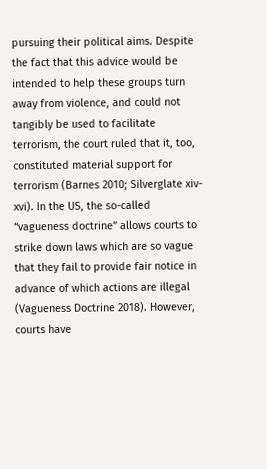pursuing their political aims. Despite the fact that this advice would be intended to help these groups turn away from violence, and could not tangibly be used to facilitate terrorism, the court ruled that it, too, constituted material support for terrorism (Barnes 2010; Silverglate xiv-xvi). In the US, the so-called “vagueness doctrine” allows courts to strike down laws which are so vague that they fail to provide fair notice in advance of which actions are illegal (Vagueness Doctrine 2018). However, courts have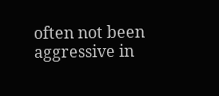often not been aggressive in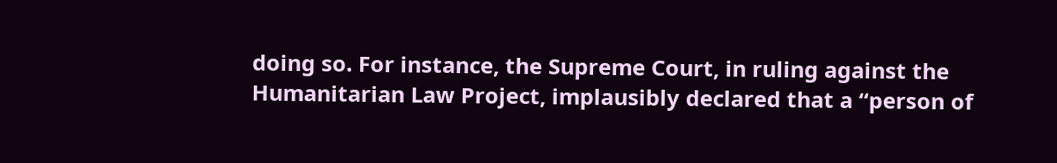doing so. For instance, the Supreme Court, in ruling against the Humanitarian Law Project, implausibly declared that a “person of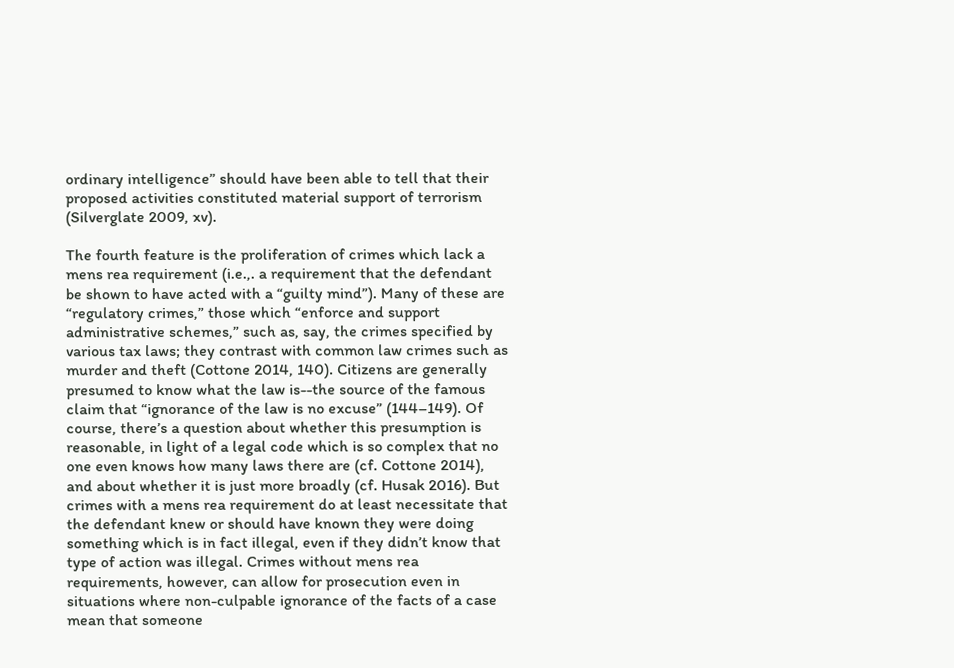ordinary intelligence” should have been able to tell that their proposed activities constituted material support of terrorism (Silverglate 2009, xv).

The fourth feature is the proliferation of crimes which lack a mens rea requirement (i.e.,. a requirement that the defendant be shown to have acted with a “guilty mind”). Many of these are “regulatory crimes,” those which “enforce and support administrative schemes,” such as, say, the crimes specified by various tax laws; they contrast with common law crimes such as murder and theft (Cottone 2014, 140). Citizens are generally presumed to know what the law is--the source of the famous claim that “ignorance of the law is no excuse” (144–149). Of course, there’s a question about whether this presumption is reasonable, in light of a legal code which is so complex that no one even knows how many laws there are (cf. Cottone 2014), and about whether it is just more broadly (cf. Husak 2016). But crimes with a mens rea requirement do at least necessitate that the defendant knew or should have known they were doing something which is in fact illegal, even if they didn’t know that type of action was illegal. Crimes without mens rea requirements, however, can allow for prosecution even in situations where non-culpable ignorance of the facts of a case mean that someone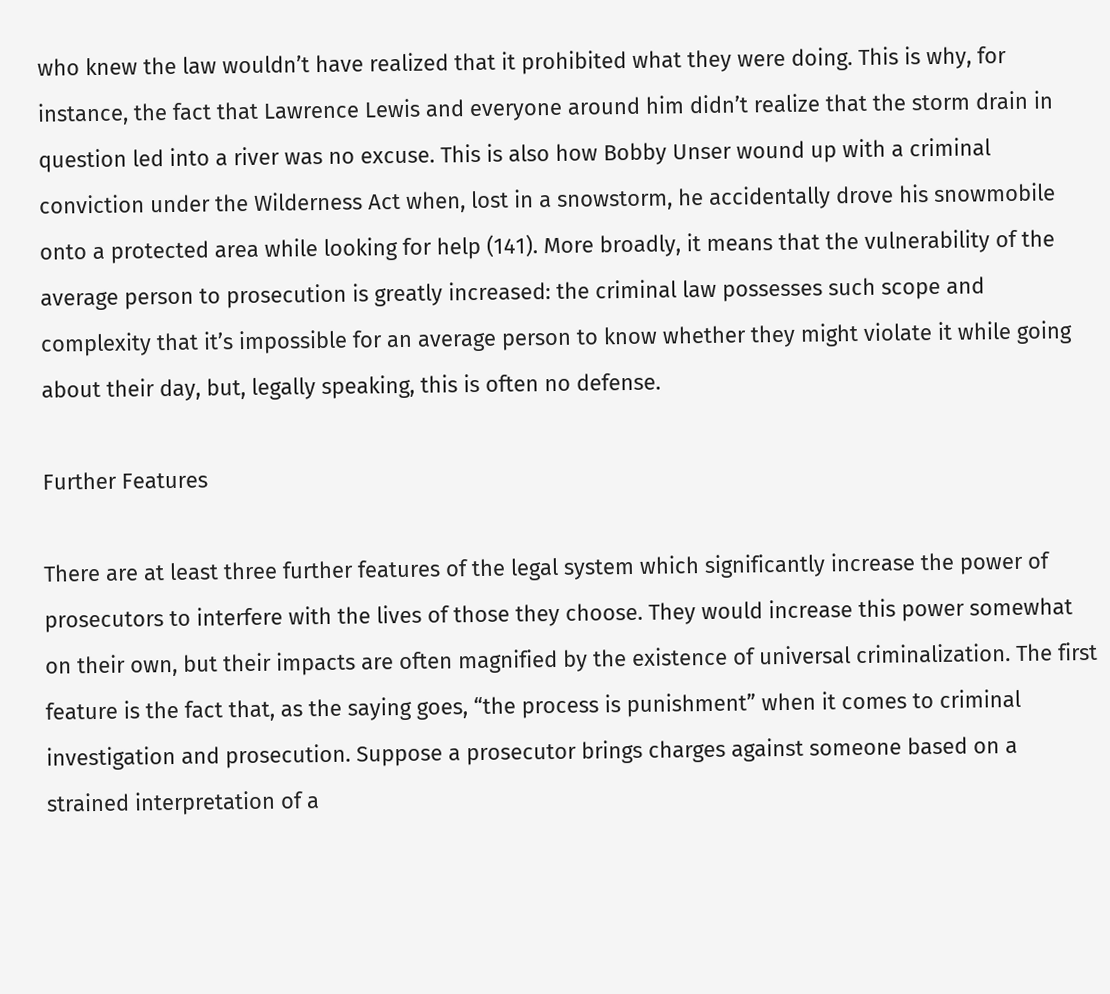who knew the law wouldn’t have realized that it prohibited what they were doing. This is why, for instance, the fact that Lawrence Lewis and everyone around him didn’t realize that the storm drain in question led into a river was no excuse. This is also how Bobby Unser wound up with a criminal conviction under the Wilderness Act when, lost in a snowstorm, he accidentally drove his snowmobile onto a protected area while looking for help (141). More broadly, it means that the vulnerability of the average person to prosecution is greatly increased: the criminal law possesses such scope and complexity that it’s impossible for an average person to know whether they might violate it while going about their day, but, legally speaking, this is often no defense.

Further Features

There are at least three further features of the legal system which significantly increase the power of prosecutors to interfere with the lives of those they choose. They would increase this power somewhat on their own, but their impacts are often magnified by the existence of universal criminalization. The first feature is the fact that, as the saying goes, “the process is punishment” when it comes to criminal investigation and prosecution. Suppose a prosecutor brings charges against someone based on a strained interpretation of a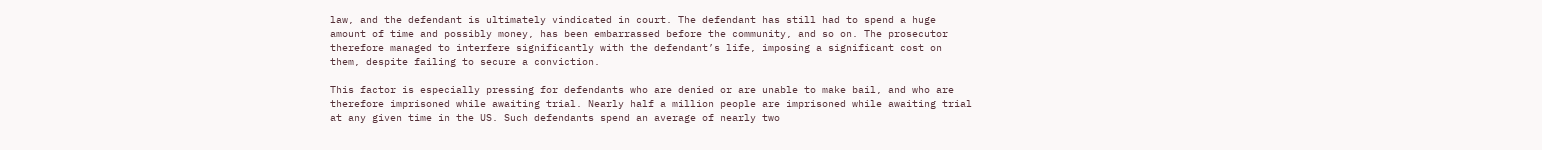law, and the defendant is ultimately vindicated in court. The defendant has still had to spend a huge amount of time and possibly money, has been embarrassed before the community, and so on. The prosecutor therefore managed to interfere significantly with the defendant’s life, imposing a significant cost on them, despite failing to secure a conviction.

This factor is especially pressing for defendants who are denied or are unable to make bail, and who are therefore imprisoned while awaiting trial. Nearly half a million people are imprisoned while awaiting trial at any given time in the US. Such defendants spend an average of nearly two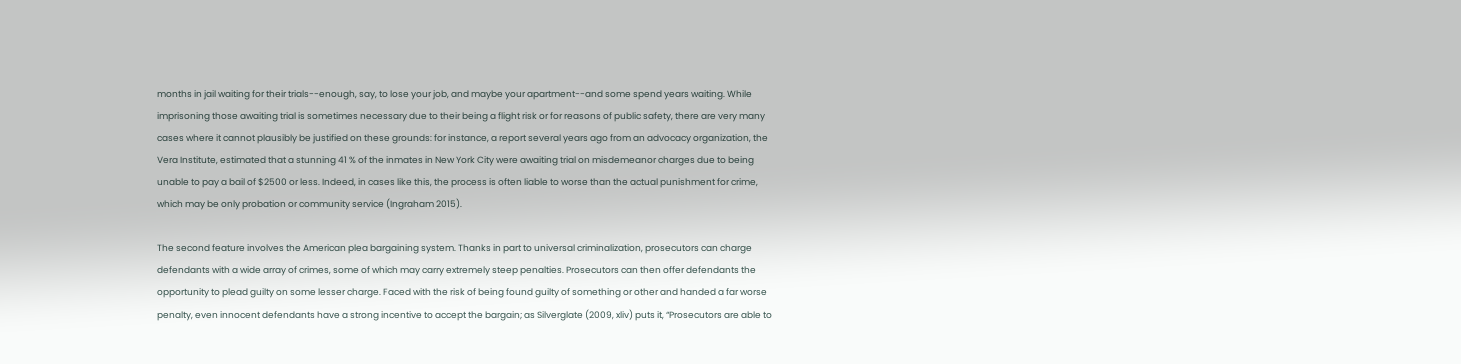months in jail waiting for their trials--enough, say, to lose your job, and maybe your apartment--and some spend years waiting. While imprisoning those awaiting trial is sometimes necessary due to their being a flight risk or for reasons of public safety, there are very many cases where it cannot plausibly be justified on these grounds: for instance, a report several years ago from an advocacy organization, the Vera Institute, estimated that a stunning 41 % of the inmates in New York City were awaiting trial on misdemeanor charges due to being unable to pay a bail of $2500 or less. Indeed, in cases like this, the process is often liable to worse than the actual punishment for crime, which may be only probation or community service (Ingraham 2015).

The second feature involves the American plea bargaining system. Thanks in part to universal criminalization, prosecutors can charge defendants with a wide array of crimes, some of which may carry extremely steep penalties. Prosecutors can then offer defendants the opportunity to plead guilty on some lesser charge. Faced with the risk of being found guilty of something or other and handed a far worse penalty, even innocent defendants have a strong incentive to accept the bargain; as Silverglate (2009, xliv) puts it, “Prosecutors are able to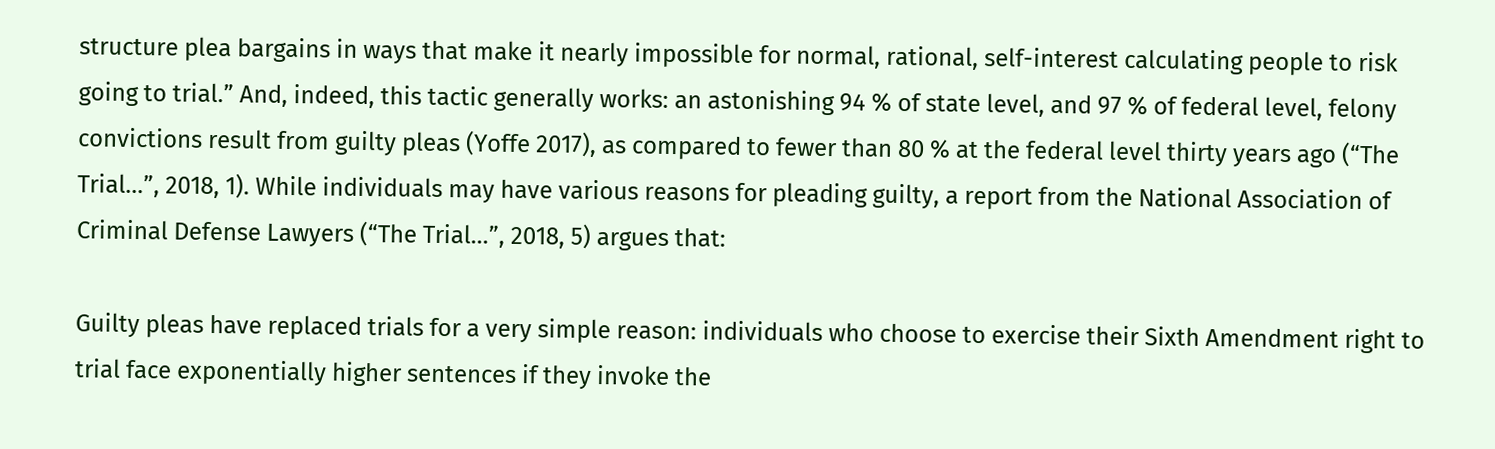structure plea bargains in ways that make it nearly impossible for normal, rational, self-interest calculating people to risk going to trial.” And, indeed, this tactic generally works: an astonishing 94 % of state level, and 97 % of federal level, felony convictions result from guilty pleas (Yoffe 2017), as compared to fewer than 80 % at the federal level thirty years ago (“The Trial…”, 2018, 1). While individuals may have various reasons for pleading guilty, a report from the National Association of Criminal Defense Lawyers (“The Trial…”, 2018, 5) argues that:

Guilty pleas have replaced trials for a very simple reason: individuals who choose to exercise their Sixth Amendment right to trial face exponentially higher sentences if they invoke the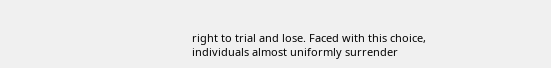right to trial and lose. Faced with this choice, individuals almost uniformly surrender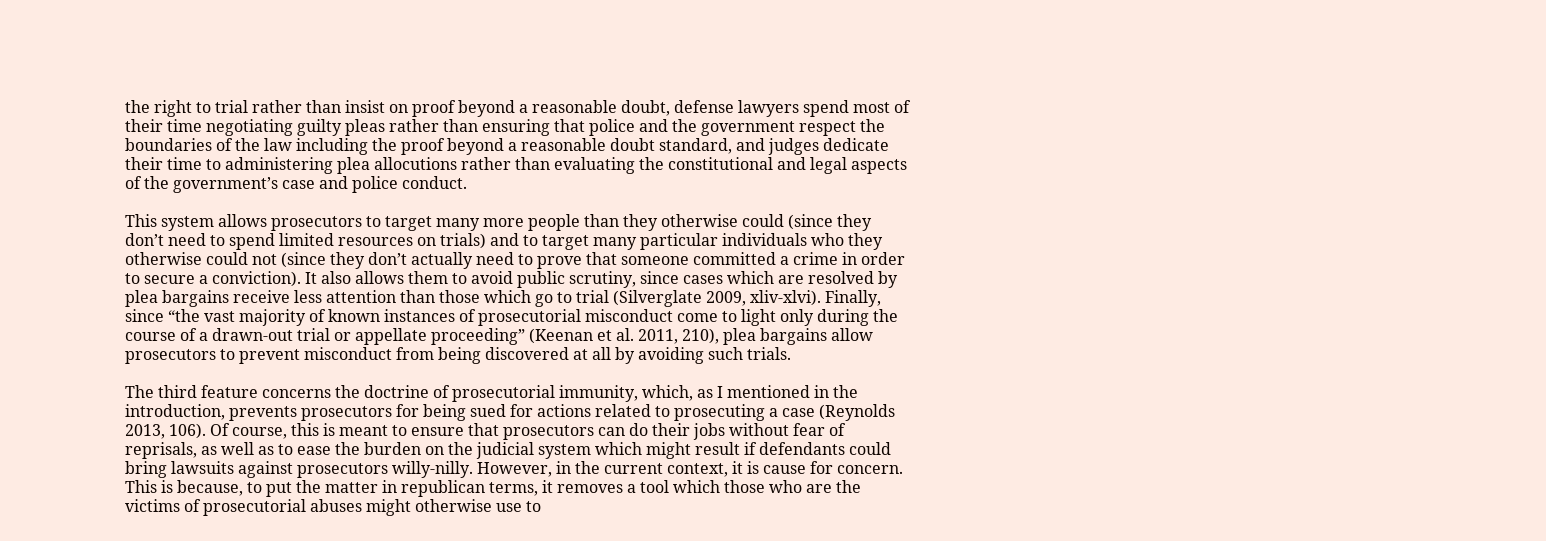the right to trial rather than insist on proof beyond a reasonable doubt, defense lawyers spend most of their time negotiating guilty pleas rather than ensuring that police and the government respect the boundaries of the law including the proof beyond a reasonable doubt standard, and judges dedicate their time to administering plea allocutions rather than evaluating the constitutional and legal aspects of the government’s case and police conduct.

This system allows prosecutors to target many more people than they otherwise could (since they don’t need to spend limited resources on trials) and to target many particular individuals who they otherwise could not (since they don’t actually need to prove that someone committed a crime in order to secure a conviction). It also allows them to avoid public scrutiny, since cases which are resolved by plea bargains receive less attention than those which go to trial (Silverglate 2009, xliv-xlvi). Finally, since “the vast majority of known instances of prosecutorial misconduct come to light only during the course of a drawn-out trial or appellate proceeding” (Keenan et al. 2011, 210), plea bargains allow prosecutors to prevent misconduct from being discovered at all by avoiding such trials.

The third feature concerns the doctrine of prosecutorial immunity, which, as I mentioned in the introduction, prevents prosecutors for being sued for actions related to prosecuting a case (Reynolds 2013, 106). Of course, this is meant to ensure that prosecutors can do their jobs without fear of reprisals, as well as to ease the burden on the judicial system which might result if defendants could bring lawsuits against prosecutors willy-nilly. However, in the current context, it is cause for concern. This is because, to put the matter in republican terms, it removes a tool which those who are the victims of prosecutorial abuses might otherwise use to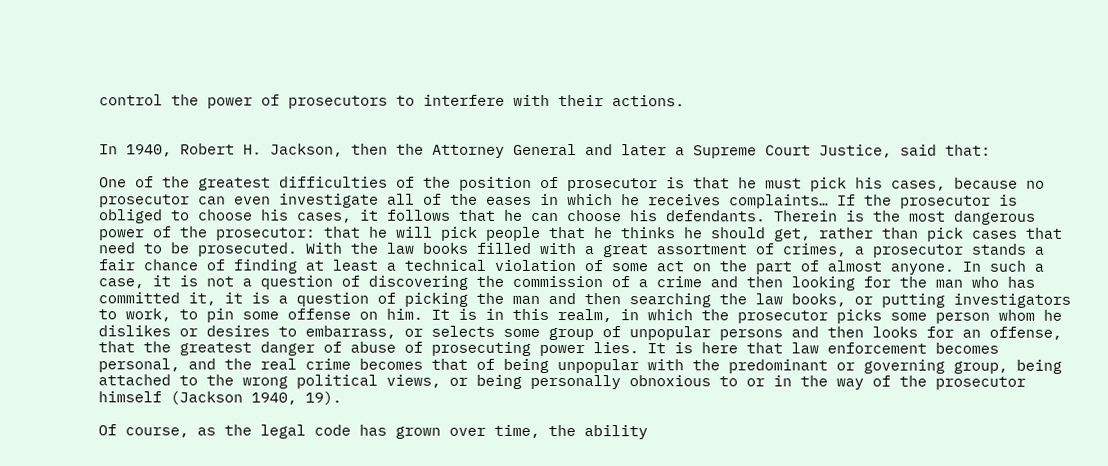control the power of prosecutors to interfere with their actions.


In 1940, Robert H. Jackson, then the Attorney General and later a Supreme Court Justice, said that:

One of the greatest difficulties of the position of prosecutor is that he must pick his cases, because no prosecutor can even investigate all of the eases in which he receives complaints… If the prosecutor is obliged to choose his cases, it follows that he can choose his defendants. Therein is the most dangerous power of the prosecutor: that he will pick people that he thinks he should get, rather than pick cases that need to be prosecuted. With the law books filled with a great assortment of crimes, a prosecutor stands a fair chance of finding at least a technical violation of some act on the part of almost anyone. In such a case, it is not a question of discovering the commission of a crime and then looking for the man who has committed it, it is a question of picking the man and then searching the law books, or putting investigators to work, to pin some offense on him. It is in this realm, in which the prosecutor picks some person whom he dislikes or desires to embarrass, or selects some group of unpopular persons and then looks for an offense, that the greatest danger of abuse of prosecuting power lies. It is here that law enforcement becomes personal, and the real crime becomes that of being unpopular with the predominant or governing group, being attached to the wrong political views, or being personally obnoxious to or in the way of the prosecutor himself (Jackson 1940, 19).

Of course, as the legal code has grown over time, the ability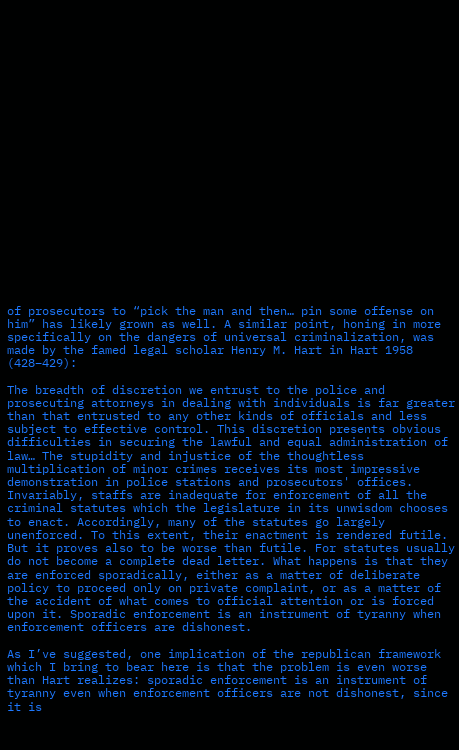of prosecutors to “pick the man and then… pin some offense on him” has likely grown as well. A similar point, honing in more specifically on the dangers of universal criminalization, was made by the famed legal scholar Henry M. Hart in Hart 1958 (428–429):

The breadth of discretion we entrust to the police and prosecuting attorneys in dealing with individuals is far greater than that entrusted to any other kinds of officials and less subject to effective control. This discretion presents obvious difficulties in securing the lawful and equal administration of law… The stupidity and injustice of the thoughtless multiplication of minor crimes receives its most impressive demonstration in police stations and prosecutors' offices. Invariably, staffs are inadequate for enforcement of all the criminal statutes which the legislature in its unwisdom chooses to enact. Accordingly, many of the statutes go largely unenforced. To this extent, their enactment is rendered futile. But it proves also to be worse than futile. For statutes usually do not become a complete dead letter. What happens is that they are enforced sporadically, either as a matter of deliberate policy to proceed only on private complaint, or as a matter of the accident of what comes to official attention or is forced upon it. Sporadic enforcement is an instrument of tyranny when enforcement officers are dishonest.

As I’ve suggested, one implication of the republican framework which I bring to bear here is that the problem is even worse than Hart realizes: sporadic enforcement is an instrument of tyranny even when enforcement officers are not dishonest, since it is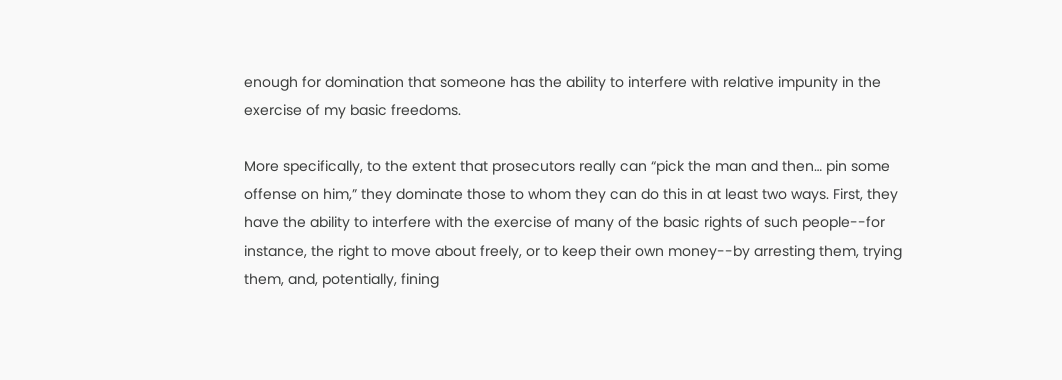enough for domination that someone has the ability to interfere with relative impunity in the exercise of my basic freedoms.

More specifically, to the extent that prosecutors really can “pick the man and then… pin some offense on him,” they dominate those to whom they can do this in at least two ways. First, they have the ability to interfere with the exercise of many of the basic rights of such people--for instance, the right to move about freely, or to keep their own money--by arresting them, trying them, and, potentially, fining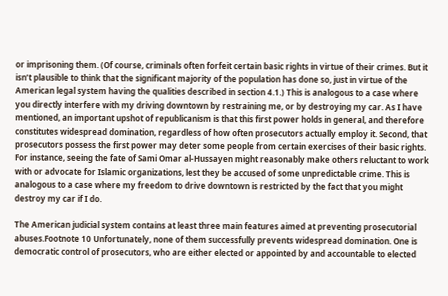or imprisoning them. (Of course, criminals often forfeit certain basic rights in virtue of their crimes. But it isn’t plausible to think that the significant majority of the population has done so, just in virtue of the American legal system having the qualities described in section 4.1.) This is analogous to a case where you directly interfere with my driving downtown by restraining me, or by destroying my car. As I have mentioned, an important upshot of republicanism is that this first power holds in general, and therefore constitutes widespread domination, regardless of how often prosecutors actually employ it. Second, that prosecutors possess the first power may deter some people from certain exercises of their basic rights. For instance, seeing the fate of Sami Omar al-Hussayen might reasonably make others reluctant to work with or advocate for Islamic organizations, lest they be accused of some unpredictable crime. This is analogous to a case where my freedom to drive downtown is restricted by the fact that you might destroy my car if I do.

The American judicial system contains at least three main features aimed at preventing prosecutorial abuses.Footnote 10 Unfortunately, none of them successfully prevents widespread domination. One is democratic control of prosecutors, who are either elected or appointed by and accountable to elected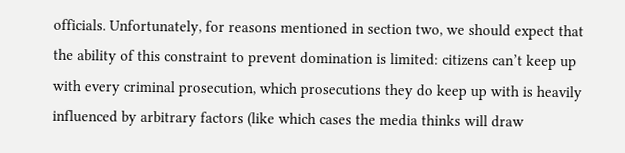officials. Unfortunately, for reasons mentioned in section two, we should expect that the ability of this constraint to prevent domination is limited: citizens can’t keep up with every criminal prosecution, which prosecutions they do keep up with is heavily influenced by arbitrary factors (like which cases the media thinks will draw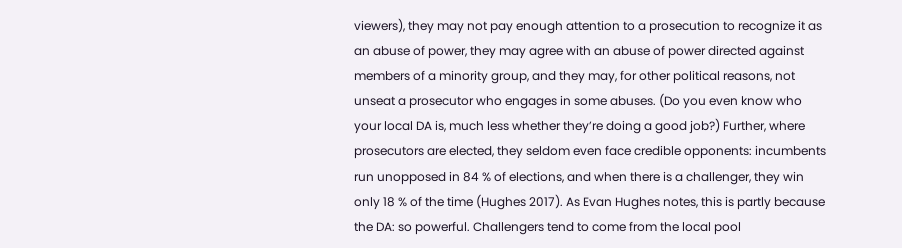viewers), they may not pay enough attention to a prosecution to recognize it as an abuse of power, they may agree with an abuse of power directed against members of a minority group, and they may, for other political reasons, not unseat a prosecutor who engages in some abuses. (Do you even know who your local DA is, much less whether they’re doing a good job?) Further, where prosecutors are elected, they seldom even face credible opponents: incumbents run unopposed in 84 % of elections, and when there is a challenger, they win only 18 % of the time (Hughes 2017). As Evan Hughes notes, this is partly because the DA: so powerful. Challengers tend to come from the local pool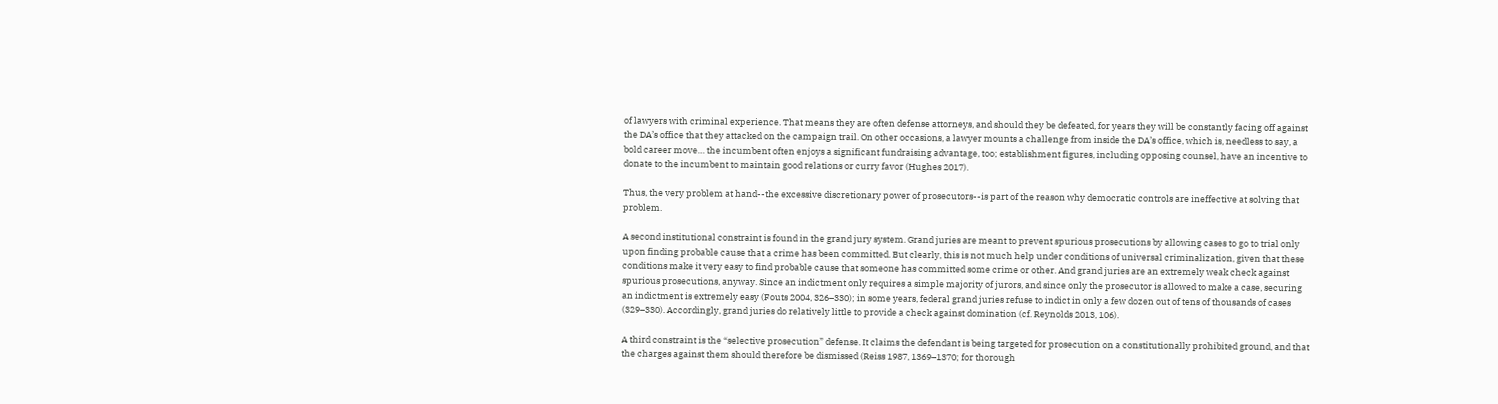of lawyers with criminal experience. That means they are often defense attorneys, and should they be defeated, for years they will be constantly facing off against the DA’s office that they attacked on the campaign trail. On other occasions, a lawyer mounts a challenge from inside the DA’s office, which is, needless to say, a bold career move… the incumbent often enjoys a significant fundraising advantage, too; establishment figures, including opposing counsel, have an incentive to donate to the incumbent to maintain good relations or curry favor (Hughes 2017).

Thus, the very problem at hand--the excessive discretionary power of prosecutors--is part of the reason why democratic controls are ineffective at solving that problem.

A second institutional constraint is found in the grand jury system. Grand juries are meant to prevent spurious prosecutions by allowing cases to go to trial only upon finding probable cause that a crime has been committed. But clearly, this is not much help under conditions of universal criminalization, given that these conditions make it very easy to find probable cause that someone has committed some crime or other. And grand juries are an extremely weak check against spurious prosecutions, anyway. Since an indictment only requires a simple majority of jurors, and since only the prosecutor is allowed to make a case, securing an indictment is extremely easy (Fouts 2004, 326–330); in some years, federal grand juries refuse to indict in only a few dozen out of tens of thousands of cases (329–330). Accordingly, grand juries do relatively little to provide a check against domination (cf. Reynolds 2013, 106).

A third constraint is the “selective prosecution” defense. It claims the defendant is being targeted for prosecution on a constitutionally prohibited ground, and that the charges against them should therefore be dismissed (Reiss 1987, 1369–1370; for thorough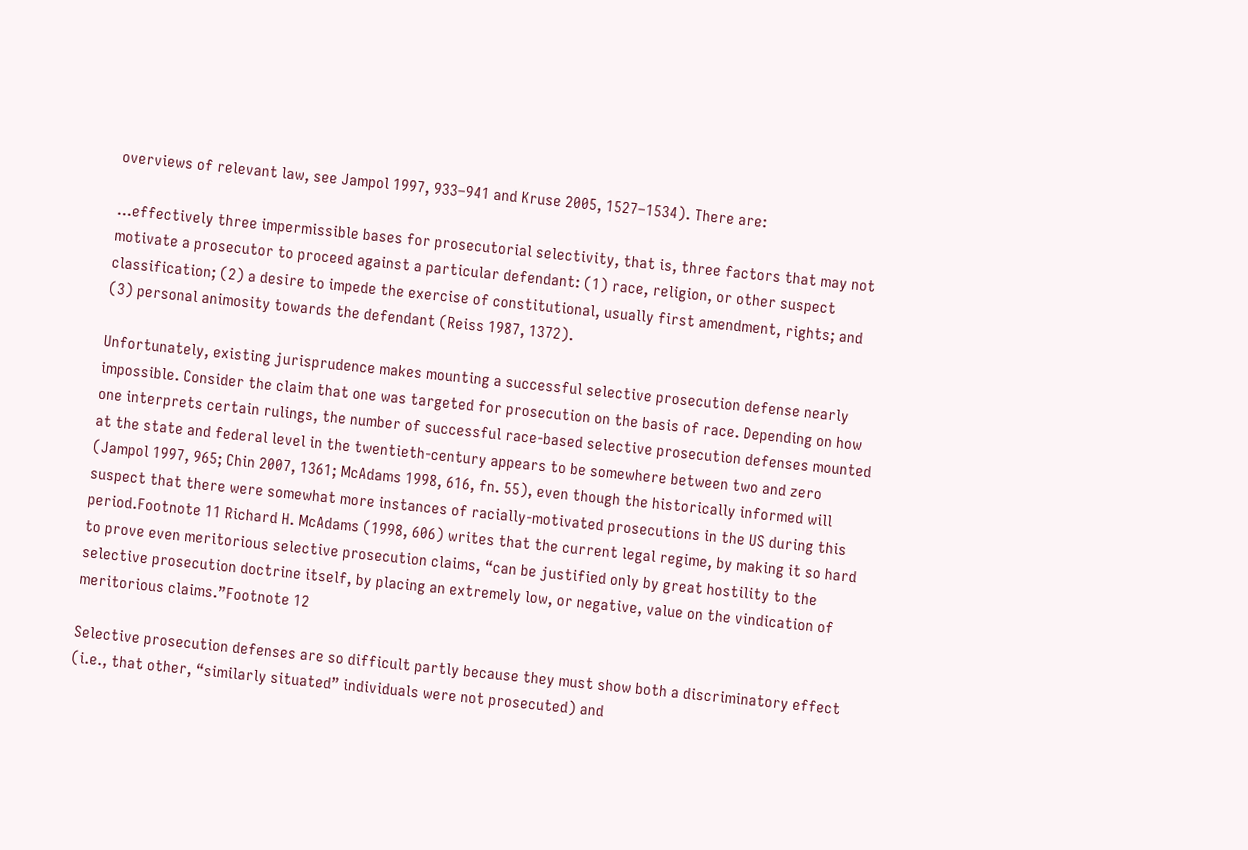overviews of relevant law, see Jampol 1997, 933–941 and Kruse 2005, 1527–1534). There are:

...effectively three impermissible bases for prosecutorial selectivity, that is, three factors that may not motivate a prosecutor to proceed against a particular defendant: (1) race, religion, or other suspect classification; (2) a desire to impede the exercise of constitutional, usually first amendment, rights; and (3) personal animosity towards the defendant (Reiss 1987, 1372).

Unfortunately, existing jurisprudence makes mounting a successful selective prosecution defense nearly impossible. Consider the claim that one was targeted for prosecution on the basis of race. Depending on how one interprets certain rulings, the number of successful race-based selective prosecution defenses mounted at the state and federal level in the twentieth-century appears to be somewhere between two and zero (Jampol 1997, 965; Chin 2007, 1361; McAdams 1998, 616, fn. 55), even though the historically informed will suspect that there were somewhat more instances of racially-motivated prosecutions in the US during this period.Footnote 11 Richard H. McAdams (1998, 606) writes that the current legal regime, by making it so hard to prove even meritorious selective prosecution claims, “can be justified only by great hostility to the selective prosecution doctrine itself, by placing an extremely low, or negative, value on the vindication of meritorious claims.”Footnote 12

Selective prosecution defenses are so difficult partly because they must show both a discriminatory effect (i.e., that other, “similarly situated” individuals were not prosecuted) and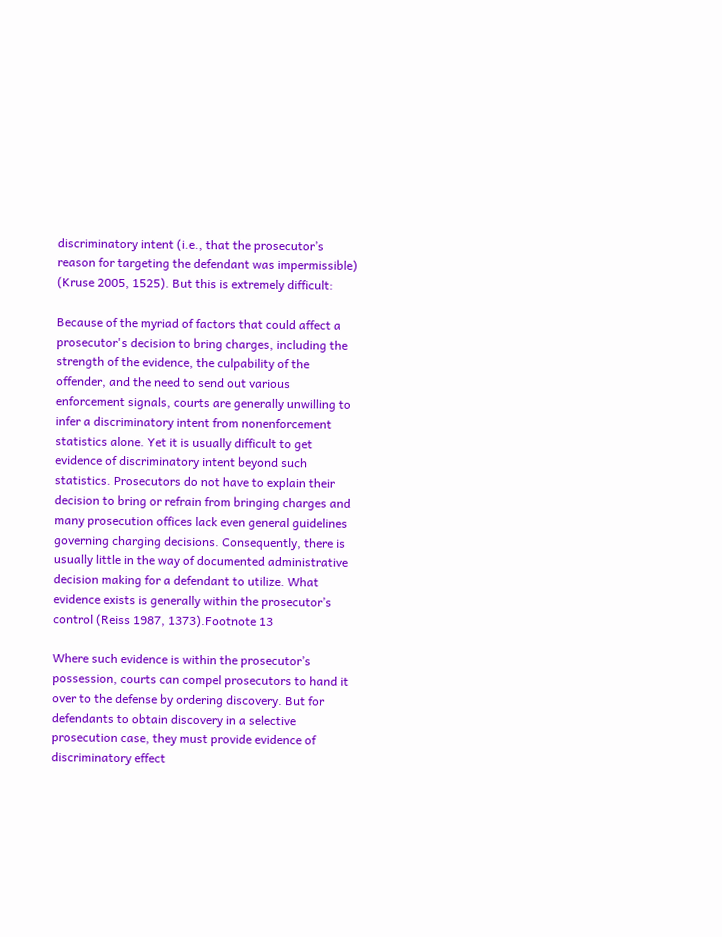discriminatory intent (i.e., that the prosecutor’s reason for targeting the defendant was impermissible) (Kruse 2005, 1525). But this is extremely difficult:

Because of the myriad of factors that could affect a prosecutor's decision to bring charges, including the strength of the evidence, the culpability of the offender, and the need to send out various enforcement signals, courts are generally unwilling to infer a discriminatory intent from nonenforcement statistics alone. Yet it is usually difficult to get evidence of discriminatory intent beyond such statistics. Prosecutors do not have to explain their decision to bring or refrain from bringing charges and many prosecution offices lack even general guidelines governing charging decisions. Consequently, there is usually little in the way of documented administrative decision making for a defendant to utilize. What evidence exists is generally within the prosecutor’s control (Reiss 1987, 1373).Footnote 13

Where such evidence is within the prosecutor’s possession, courts can compel prosecutors to hand it over to the defense by ordering discovery. But for defendants to obtain discovery in a selective prosecution case, they must provide evidence of discriminatory effect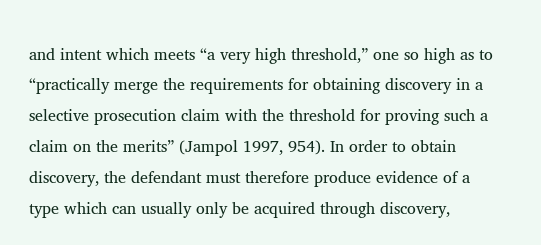and intent which meets “a very high threshold,” one so high as to “practically merge the requirements for obtaining discovery in a selective prosecution claim with the threshold for proving such a claim on the merits” (Jampol 1997, 954). In order to obtain discovery, the defendant must therefore produce evidence of a type which can usually only be acquired through discovery,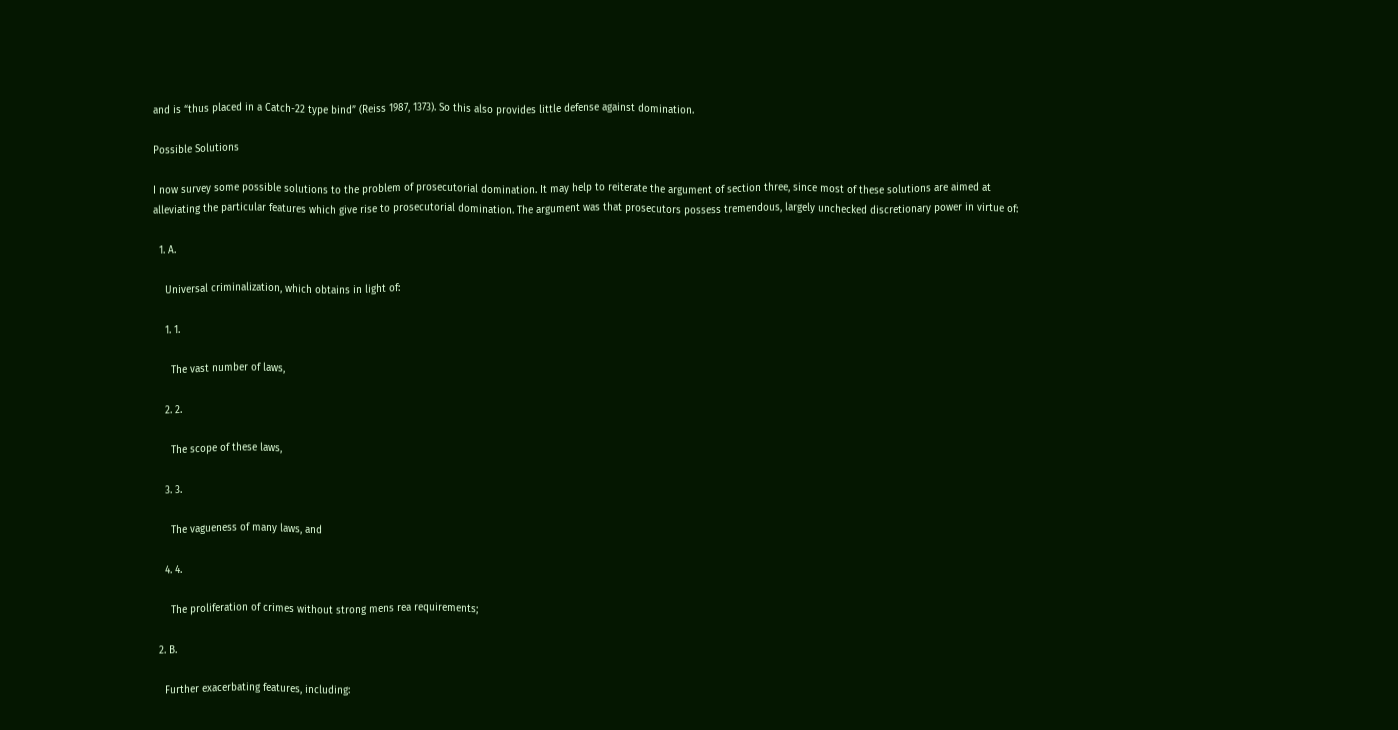and is “thus placed in a Catch-22 type bind” (Reiss 1987, 1373). So this also provides little defense against domination.

Possible Solutions

I now survey some possible solutions to the problem of prosecutorial domination. It may help to reiterate the argument of section three, since most of these solutions are aimed at alleviating the particular features which give rise to prosecutorial domination. The argument was that prosecutors possess tremendous, largely unchecked discretionary power in virtue of:

  1. A.

    Universal criminalization, which obtains in light of:

    1. 1.

      The vast number of laws,

    2. 2.

      The scope of these laws,

    3. 3.

      The vagueness of many laws, and

    4. 4.

      The proliferation of crimes without strong mens rea requirements;

  2. B.

    Further exacerbating features, including: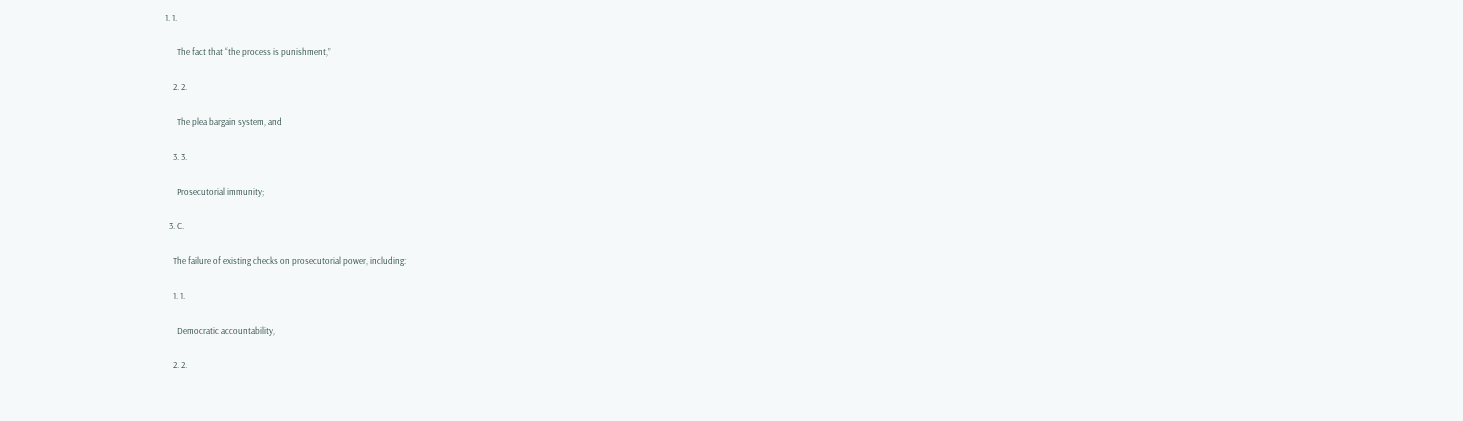1. 1.

      The fact that “the process is punishment,”

    2. 2.

      The plea bargain system, and

    3. 3.

      Prosecutorial immunity;

  3. C.

    The failure of existing checks on prosecutorial power, including:

    1. 1.

      Democratic accountability,

    2. 2.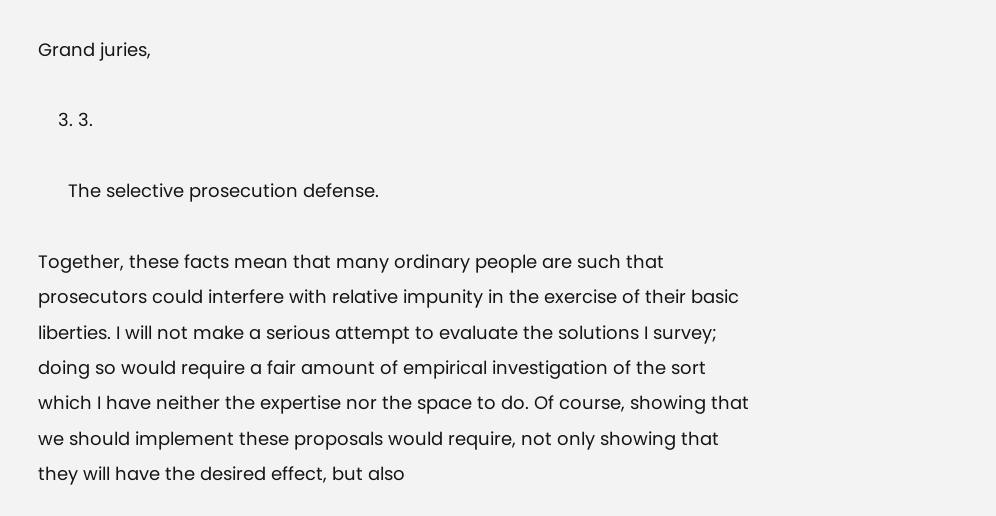Grand juries,

    3. 3.

      The selective prosecution defense.

Together, these facts mean that many ordinary people are such that prosecutors could interfere with relative impunity in the exercise of their basic liberties. I will not make a serious attempt to evaluate the solutions I survey; doing so would require a fair amount of empirical investigation of the sort which I have neither the expertise nor the space to do. Of course, showing that we should implement these proposals would require, not only showing that they will have the desired effect, but also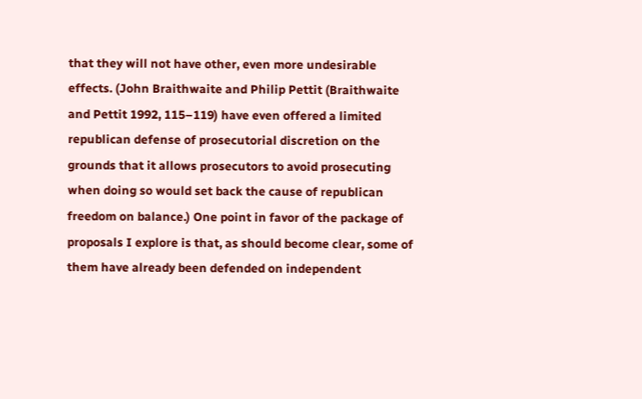that they will not have other, even more undesirable effects. (John Braithwaite and Philip Pettit (Braithwaite and Pettit 1992, 115–119) have even offered a limited republican defense of prosecutorial discretion on the grounds that it allows prosecutors to avoid prosecuting when doing so would set back the cause of republican freedom on balance.) One point in favor of the package of proposals I explore is that, as should become clear, some of them have already been defended on independent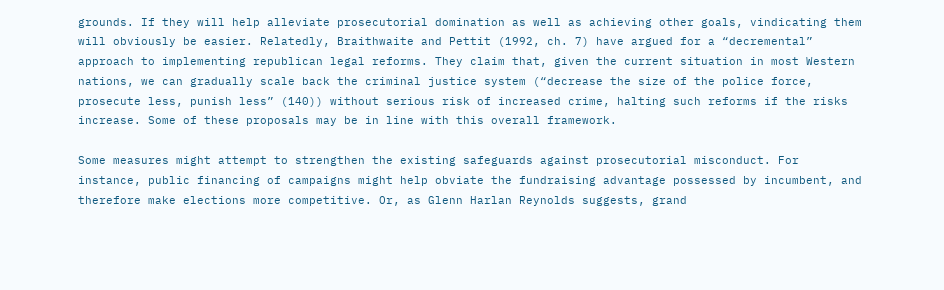grounds. If they will help alleviate prosecutorial domination as well as achieving other goals, vindicating them will obviously be easier. Relatedly, Braithwaite and Pettit (1992, ch. 7) have argued for a “decremental” approach to implementing republican legal reforms. They claim that, given the current situation in most Western nations, we can gradually scale back the criminal justice system (“decrease the size of the police force, prosecute less, punish less” (140)) without serious risk of increased crime, halting such reforms if the risks increase. Some of these proposals may be in line with this overall framework.

Some measures might attempt to strengthen the existing safeguards against prosecutorial misconduct. For instance, public financing of campaigns might help obviate the fundraising advantage possessed by incumbent, and therefore make elections more competitive. Or, as Glenn Harlan Reynolds suggests, grand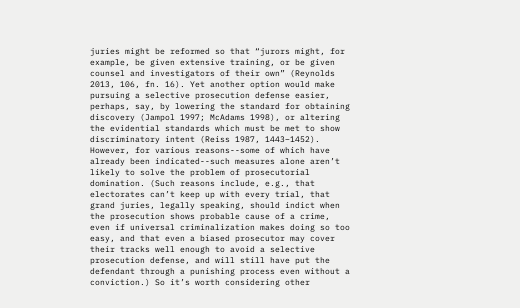juries might be reformed so that “jurors might, for example, be given extensive training, or be given counsel and investigators of their own” (Reynolds 2013, 106, fn. 16). Yet another option would make pursuing a selective prosecution defense easier, perhaps, say, by lowering the standard for obtaining discovery (Jampol 1997; McAdams 1998), or altering the evidential standards which must be met to show discriminatory intent (Reiss 1987, 1443–1452). However, for various reasons--some of which have already been indicated--such measures alone aren’t likely to solve the problem of prosecutorial domination. (Such reasons include, e.g., that electorates can’t keep up with every trial, that grand juries, legally speaking, should indict when the prosecution shows probable cause of a crime, even if universal criminalization makes doing so too easy, and that even a biased prosecutor may cover their tracks well enough to avoid a selective prosecution defense, and will still have put the defendant through a punishing process even without a conviction.) So it’s worth considering other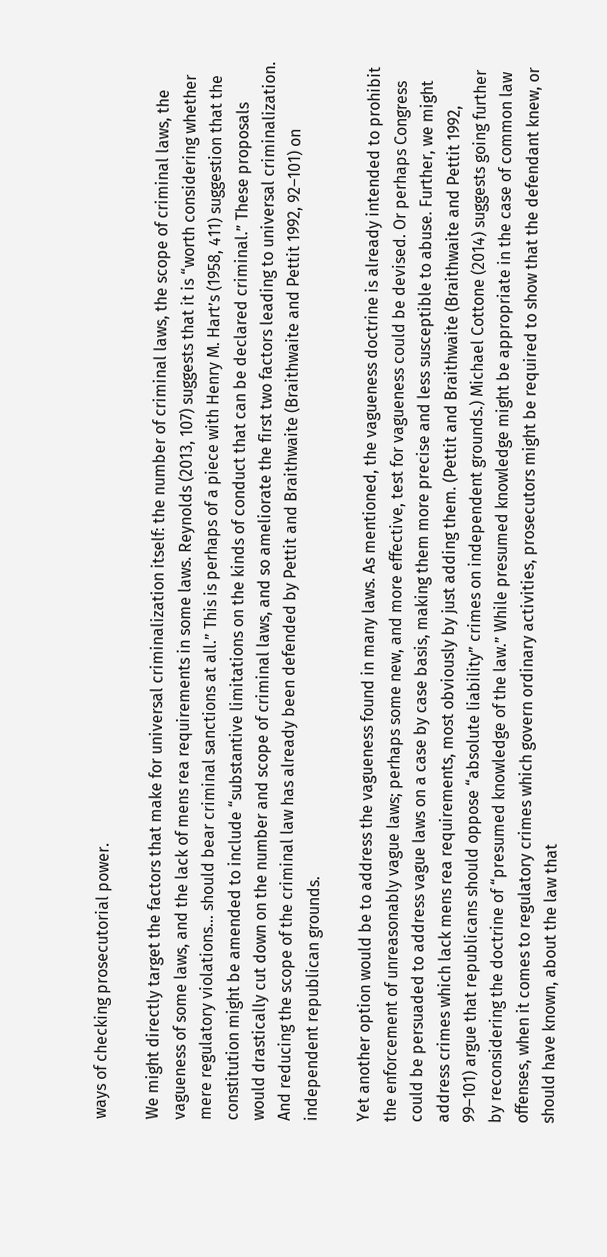ways of checking prosecutorial power.

We might directly target the factors that make for universal criminalization itself: the number of criminal laws, the scope of criminal laws, the vagueness of some laws, and the lack of mens rea requirements in some laws. Reynolds (2013, 107) suggests that it is “worth considering whether mere regulatory violations… should bear criminal sanctions at all.” This is perhaps of a piece with Henry M. Hart’s (1958, 411) suggestion that the constitution might be amended to include “substantive limitations on the kinds of conduct that can be declared criminal.” These proposals would drastically cut down on the number and scope of criminal laws, and so ameliorate the first two factors leading to universal criminalization. And reducing the scope of the criminal law has already been defended by Pettit and Braithwaite (Braithwaite and Pettit 1992, 92–101) on independent republican grounds.

Yet another option would be to address the vagueness found in many laws. As mentioned, the vagueness doctrine is already intended to prohibit the enforcement of unreasonably vague laws; perhaps some new, and more effective, test for vagueness could be devised. Or perhaps Congress could be persuaded to address vague laws on a case by case basis, making them more precise and less susceptible to abuse. Further, we might address crimes which lack mens rea requirements, most obviously by just adding them. (Pettit and Braithwaite (Braithwaite and Pettit 1992, 99–101) argue that republicans should oppose “absolute liability” crimes on independent grounds.) Michael Cottone (2014) suggests going further by reconsidering the doctrine of “presumed knowledge of the law.” While presumed knowledge might be appropriate in the case of common law offenses, when it comes to regulatory crimes which govern ordinary activities, prosecutors might be required to show that the defendant knew, or should have known, about the law that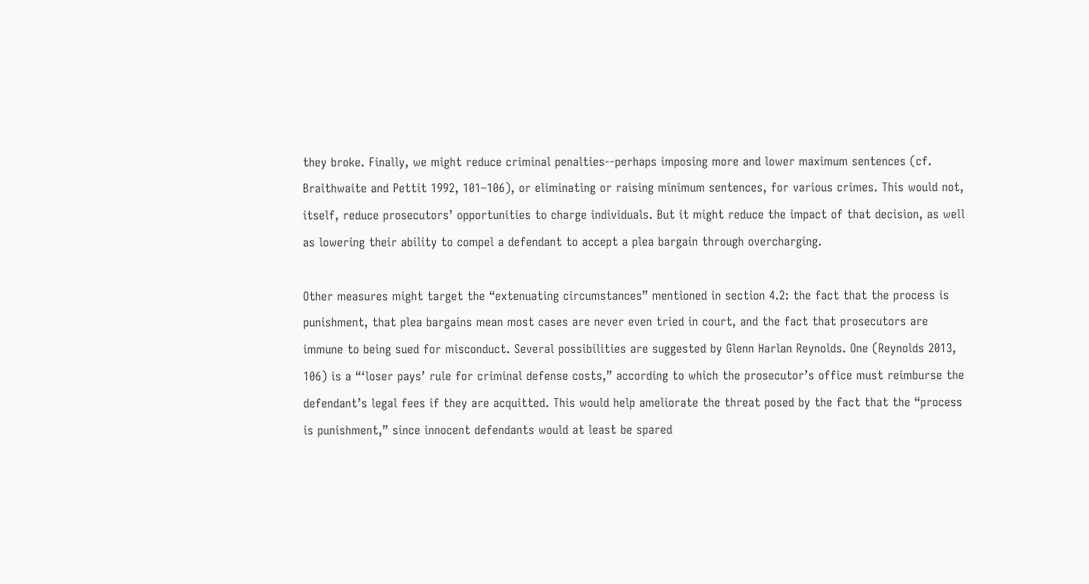they broke. Finally, we might reduce criminal penalties--perhaps imposing more and lower maximum sentences (cf. Braithwaite and Pettit 1992, 101–106), or eliminating or raising minimum sentences, for various crimes. This would not, itself, reduce prosecutors’ opportunities to charge individuals. But it might reduce the impact of that decision, as well as lowering their ability to compel a defendant to accept a plea bargain through overcharging.

Other measures might target the “extenuating circumstances” mentioned in section 4.2: the fact that the process is punishment, that plea bargains mean most cases are never even tried in court, and the fact that prosecutors are immune to being sued for misconduct. Several possibilities are suggested by Glenn Harlan Reynolds. One (Reynolds 2013, 106) is a “‘loser pays’ rule for criminal defense costs,” according to which the prosecutor’s office must reimburse the defendant’s legal fees if they are acquitted. This would help ameliorate the threat posed by the fact that the “process is punishment,” since innocent defendants would at least be spared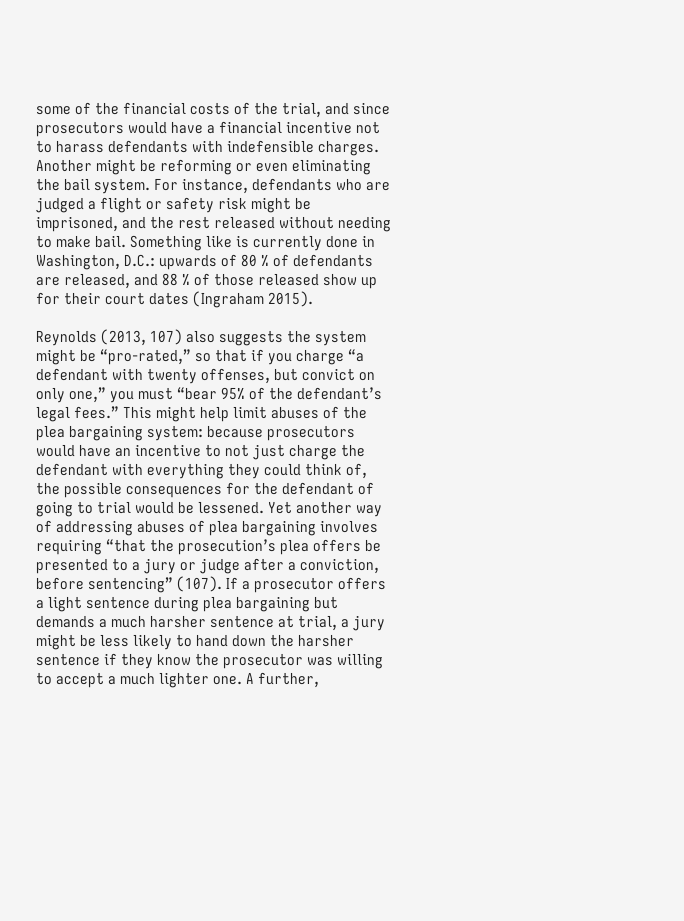some of the financial costs of the trial, and since prosecutors would have a financial incentive not to harass defendants with indefensible charges. Another might be reforming or even eliminating the bail system. For instance, defendants who are judged a flight or safety risk might be imprisoned, and the rest released without needing to make bail. Something like is currently done in Washington, D.C.: upwards of 80 % of defendants are released, and 88 % of those released show up for their court dates (Ingraham 2015).

Reynolds (2013, 107) also suggests the system might be “pro-rated,” so that if you charge “a defendant with twenty offenses, but convict on only one,” you must “bear 95% of the defendant’s legal fees.” This might help limit abuses of the plea bargaining system: because prosecutors would have an incentive to not just charge the defendant with everything they could think of, the possible consequences for the defendant of going to trial would be lessened. Yet another way of addressing abuses of plea bargaining involves requiring “that the prosecution’s plea offers be presented to a jury or judge after a conviction, before sentencing” (107). If a prosecutor offers a light sentence during plea bargaining but demands a much harsher sentence at trial, a jury might be less likely to hand down the harsher sentence if they know the prosecutor was willing to accept a much lighter one. A further,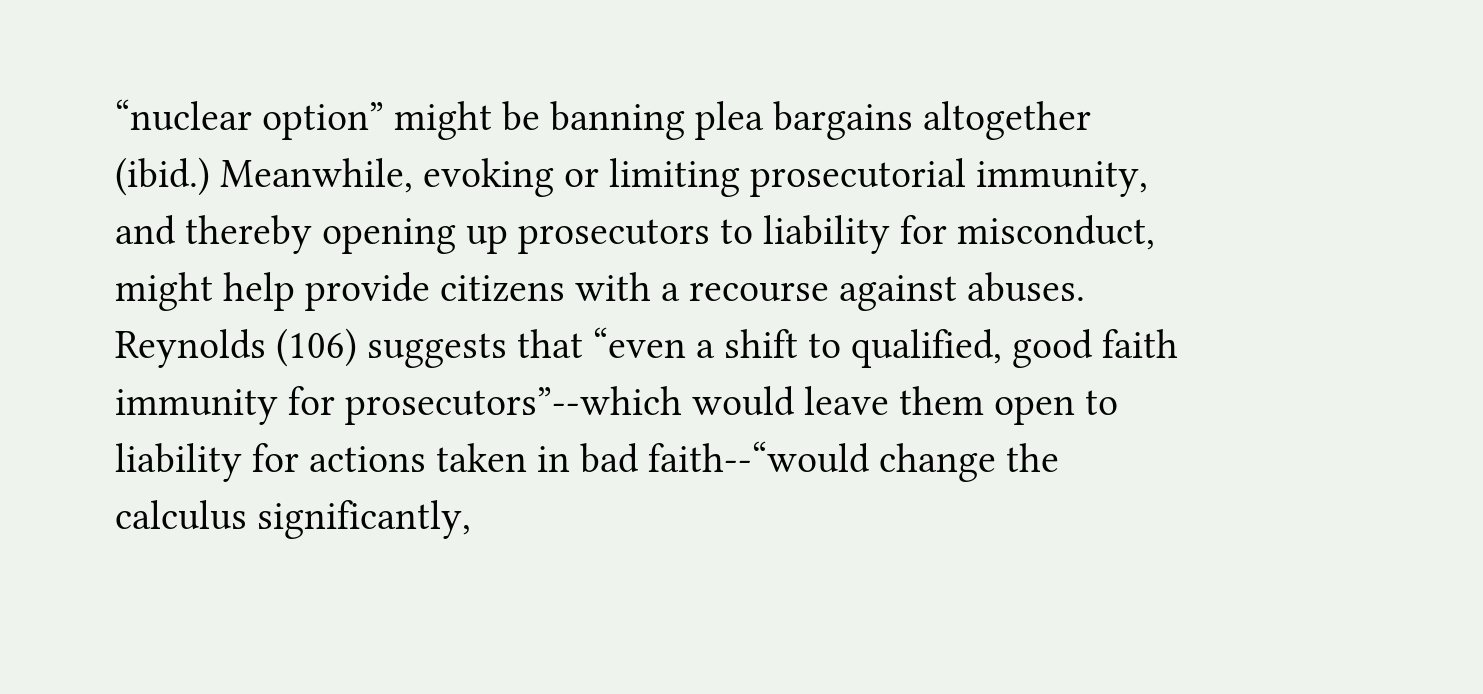“nuclear option” might be banning plea bargains altogether (ibid.) Meanwhile, evoking or limiting prosecutorial immunity, and thereby opening up prosecutors to liability for misconduct, might help provide citizens with a recourse against abuses. Reynolds (106) suggests that “even a shift to qualified, good faith immunity for prosecutors”--which would leave them open to liability for actions taken in bad faith--“would change the calculus significantly,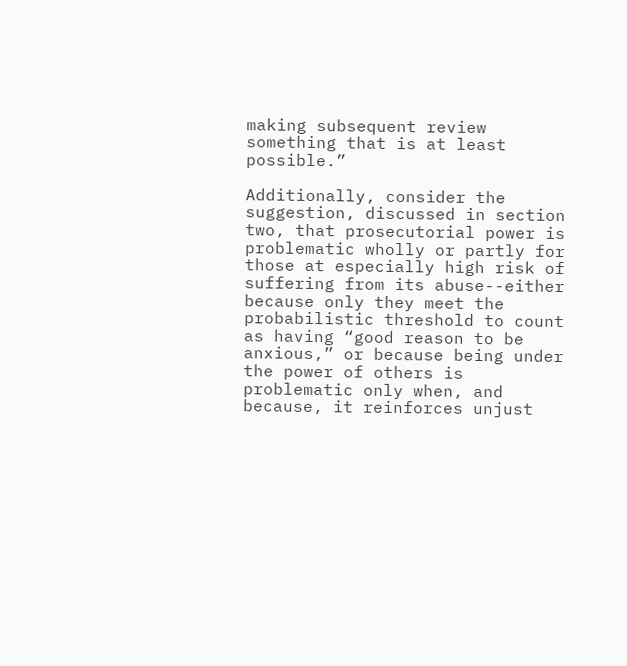making subsequent review something that is at least possible.”

Additionally, consider the suggestion, discussed in section two, that prosecutorial power is problematic wholly or partly for those at especially high risk of suffering from its abuse--either because only they meet the probabilistic threshold to count as having “good reason to be anxious,” or because being under the power of others is problematic only when, and because, it reinforces unjust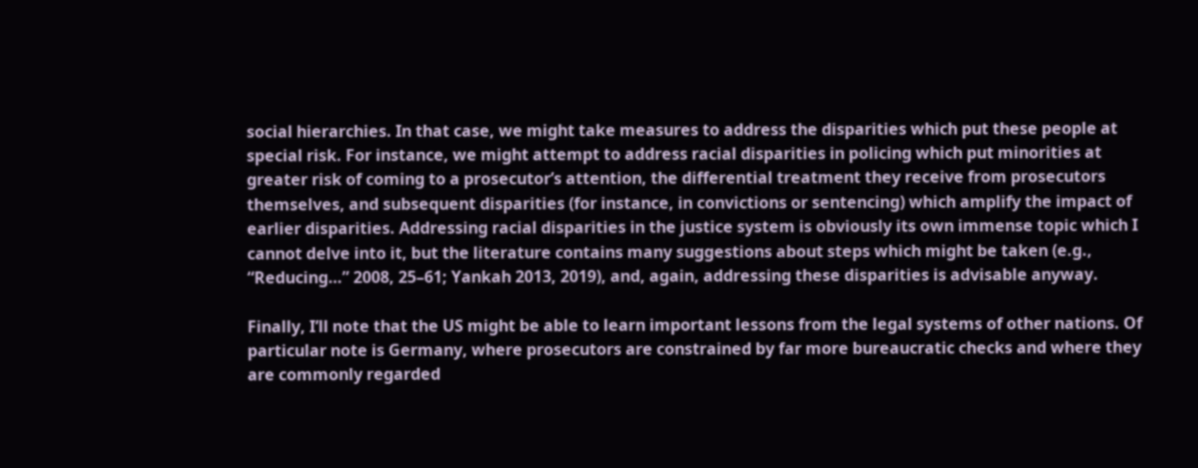social hierarchies. In that case, we might take measures to address the disparities which put these people at special risk. For instance, we might attempt to address racial disparities in policing which put minorities at greater risk of coming to a prosecutor’s attention, the differential treatment they receive from prosecutors themselves, and subsequent disparities (for instance, in convictions or sentencing) which amplify the impact of earlier disparities. Addressing racial disparities in the justice system is obviously its own immense topic which I cannot delve into it, but the literature contains many suggestions about steps which might be taken (e.g., “Reducing…” 2008, 25–61; Yankah 2013, 2019), and, again, addressing these disparities is advisable anyway.

Finally, I’ll note that the US might be able to learn important lessons from the legal systems of other nations. Of particular note is Germany, where prosecutors are constrained by far more bureaucratic checks and where they are commonly regarded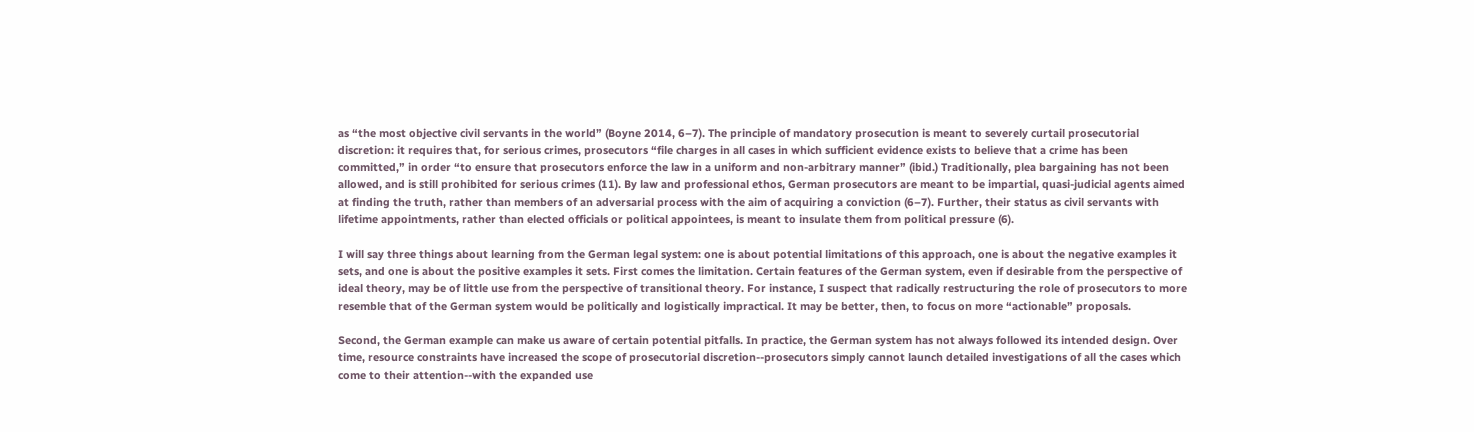as “the most objective civil servants in the world” (Boyne 2014, 6–7). The principle of mandatory prosecution is meant to severely curtail prosecutorial discretion: it requires that, for serious crimes, prosecutors “file charges in all cases in which sufficient evidence exists to believe that a crime has been committed,” in order “to ensure that prosecutors enforce the law in a uniform and non-arbitrary manner” (ibid.) Traditionally, plea bargaining has not been allowed, and is still prohibited for serious crimes (11). By law and professional ethos, German prosecutors are meant to be impartial, quasi-judicial agents aimed at finding the truth, rather than members of an adversarial process with the aim of acquiring a conviction (6–7). Further, their status as civil servants with lifetime appointments, rather than elected officials or political appointees, is meant to insulate them from political pressure (6).

I will say three things about learning from the German legal system: one is about potential limitations of this approach, one is about the negative examples it sets, and one is about the positive examples it sets. First comes the limitation. Certain features of the German system, even if desirable from the perspective of ideal theory, may be of little use from the perspective of transitional theory. For instance, I suspect that radically restructuring the role of prosecutors to more resemble that of the German system would be politically and logistically impractical. It may be better, then, to focus on more “actionable” proposals.

Second, the German example can make us aware of certain potential pitfalls. In practice, the German system has not always followed its intended design. Over time, resource constraints have increased the scope of prosecutorial discretion--prosecutors simply cannot launch detailed investigations of all the cases which come to their attention--with the expanded use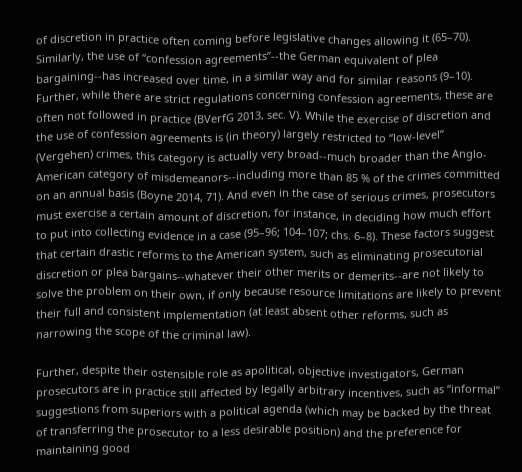of discretion in practice often coming before legislative changes allowing it (65–70). Similarly, the use of “confession agreements”--the German equivalent of plea bargaining--has increased over time, in a similar way and for similar reasons (9–10). Further, while there are strict regulations concerning confession agreements, these are often not followed in practice (BVerfG 2013, sec. V). While the exercise of discretion and the use of confession agreements is (in theory) largely restricted to “low-level” (Vergehen) crimes, this category is actually very broad--much broader than the Anglo-American category of misdemeanors--including more than 85 % of the crimes committed on an annual basis (Boyne 2014, 71). And even in the case of serious crimes, prosecutors must exercise a certain amount of discretion, for instance, in deciding how much effort to put into collecting evidence in a case (95–96; 104–107; chs. 6–8). These factors suggest that certain drastic reforms to the American system, such as eliminating prosecutorial discretion or plea bargains--whatever their other merits or demerits--are not likely to solve the problem on their own, if only because resource limitations are likely to prevent their full and consistent implementation (at least absent other reforms, such as narrowing the scope of the criminal law).

Further, despite their ostensible role as apolitical, objective investigators, German prosecutors are in practice still affected by legally arbitrary incentives, such as “informal” suggestions from superiors with a political agenda (which may be backed by the threat of transferring the prosecutor to a less desirable position) and the preference for maintaining good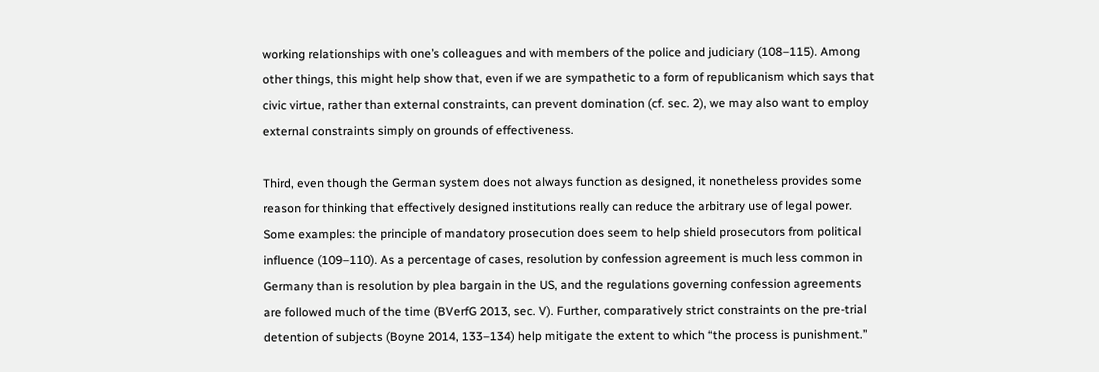working relationships with one’s colleagues and with members of the police and judiciary (108–115). Among other things, this might help show that, even if we are sympathetic to a form of republicanism which says that civic virtue, rather than external constraints, can prevent domination (cf. sec. 2), we may also want to employ external constraints simply on grounds of effectiveness.

Third, even though the German system does not always function as designed, it nonetheless provides some reason for thinking that effectively designed institutions really can reduce the arbitrary use of legal power. Some examples: the principle of mandatory prosecution does seem to help shield prosecutors from political influence (109–110). As a percentage of cases, resolution by confession agreement is much less common in Germany than is resolution by plea bargain in the US, and the regulations governing confession agreements are followed much of the time (BVerfG 2013, sec. V). Further, comparatively strict constraints on the pre-trial detention of subjects (Boyne 2014, 133–134) help mitigate the extent to which “the process is punishment.”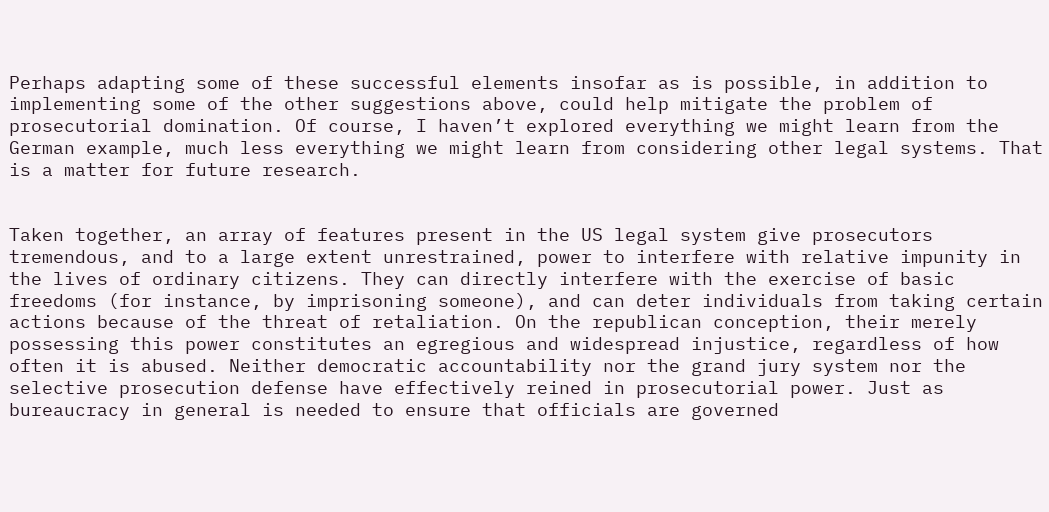Perhaps adapting some of these successful elements insofar as is possible, in addition to implementing some of the other suggestions above, could help mitigate the problem of prosecutorial domination. Of course, I haven’t explored everything we might learn from the German example, much less everything we might learn from considering other legal systems. That is a matter for future research.


Taken together, an array of features present in the US legal system give prosecutors tremendous, and to a large extent unrestrained, power to interfere with relative impunity in the lives of ordinary citizens. They can directly interfere with the exercise of basic freedoms (for instance, by imprisoning someone), and can deter individuals from taking certain actions because of the threat of retaliation. On the republican conception, their merely possessing this power constitutes an egregious and widespread injustice, regardless of how often it is abused. Neither democratic accountability nor the grand jury system nor the selective prosecution defense have effectively reined in prosecutorial power. Just as bureaucracy in general is needed to ensure that officials are governed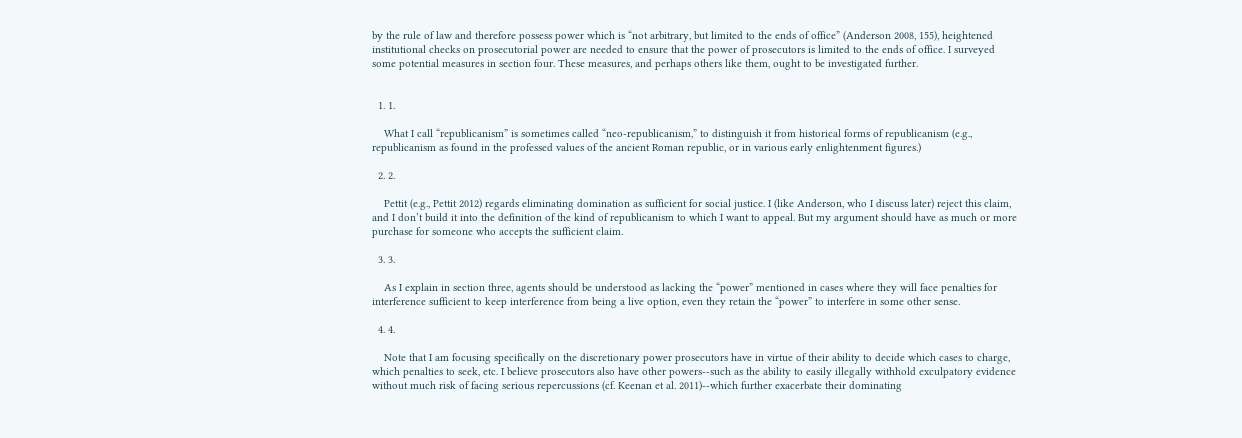by the rule of law and therefore possess power which is “not arbitrary, but limited to the ends of office” (Anderson 2008, 155), heightened institutional checks on prosecutorial power are needed to ensure that the power of prosecutors is limited to the ends of office. I surveyed some potential measures in section four. These measures, and perhaps others like them, ought to be investigated further.


  1. 1.

    What I call “republicanism” is sometimes called “neo-republicanism,” to distinguish it from historical forms of republicanism (e.g., republicanism as found in the professed values of the ancient Roman republic, or in various early enlightenment figures.)

  2. 2.

    Pettit (e.g., Pettit 2012) regards eliminating domination as sufficient for social justice. I (like Anderson, who I discuss later) reject this claim, and I don’t build it into the definition of the kind of republicanism to which I want to appeal. But my argument should have as much or more purchase for someone who accepts the sufficient claim.

  3. 3.

    As I explain in section three, agents should be understood as lacking the “power” mentioned in cases where they will face penalties for interference sufficient to keep interference from being a live option, even they retain the “power” to interfere in some other sense.

  4. 4.

    Note that I am focusing specifically on the discretionary power prosecutors have in virtue of their ability to decide which cases to charge, which penalties to seek, etc. I believe prosecutors also have other powers--such as the ability to easily illegally withhold exculpatory evidence without much risk of facing serious repercussions (cf. Keenan et al. 2011)--which further exacerbate their dominating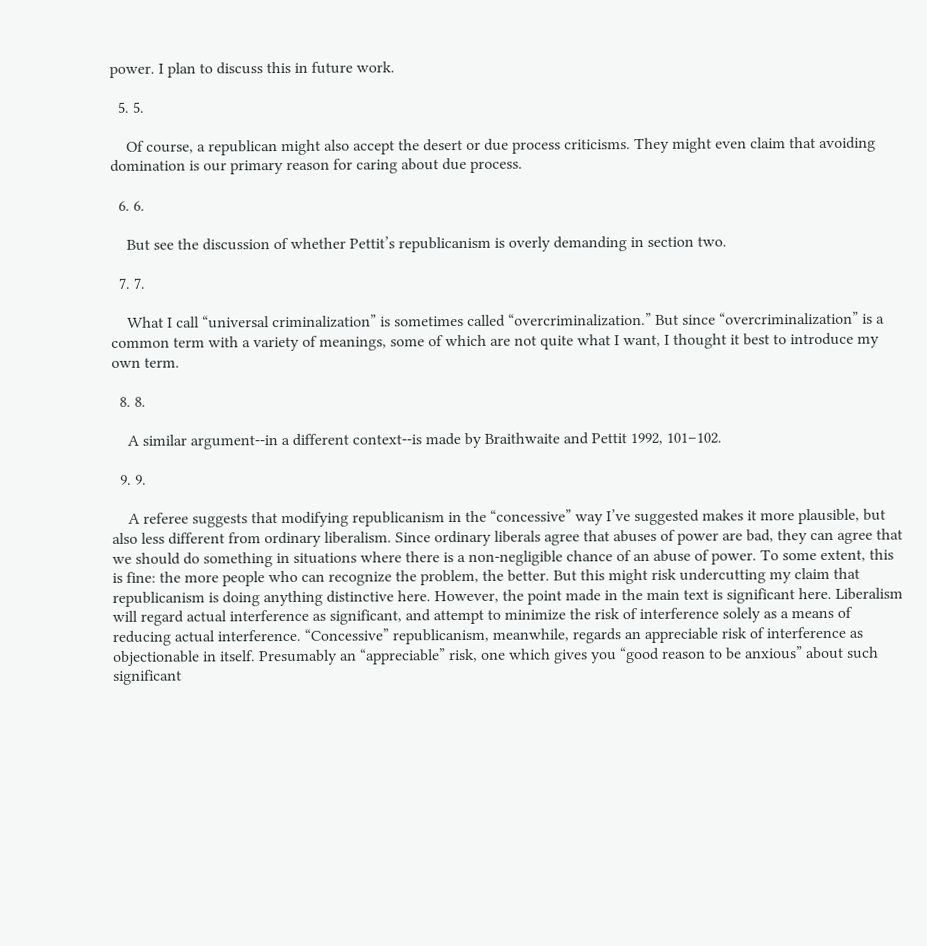power. I plan to discuss this in future work.

  5. 5.

    Of course, a republican might also accept the desert or due process criticisms. They might even claim that avoiding domination is our primary reason for caring about due process.

  6. 6.

    But see the discussion of whether Pettit’s republicanism is overly demanding in section two.

  7. 7.

    What I call “universal criminalization” is sometimes called “overcriminalization.” But since “overcriminalization” is a common term with a variety of meanings, some of which are not quite what I want, I thought it best to introduce my own term.

  8. 8.

    A similar argument--in a different context--is made by Braithwaite and Pettit 1992, 101–102.

  9. 9.

    A referee suggests that modifying republicanism in the “concessive” way I’ve suggested makes it more plausible, but also less different from ordinary liberalism. Since ordinary liberals agree that abuses of power are bad, they can agree that we should do something in situations where there is a non-negligible chance of an abuse of power. To some extent, this is fine: the more people who can recognize the problem, the better. But this might risk undercutting my claim that republicanism is doing anything distinctive here. However, the point made in the main text is significant here. Liberalism will regard actual interference as significant, and attempt to minimize the risk of interference solely as a means of reducing actual interference. “Concessive” republicanism, meanwhile, regards an appreciable risk of interference as objectionable in itself. Presumably an “appreciable” risk, one which gives you “good reason to be anxious” about such significant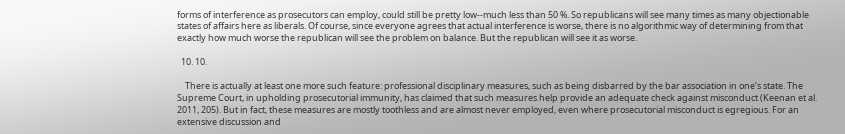forms of interference as prosecutors can employ, could still be pretty low--much less than 50 %. So republicans will see many times as many objectionable states of affairs here as liberals. Of course, since everyone agrees that actual interference is worse, there is no algorithmic way of determining from that exactly how much worse the republican will see the problem on balance. But the republican will see it as worse.

  10. 10.

    There is actually at least one more such feature: professional disciplinary measures, such as being disbarred by the bar association in one’s state. The Supreme Court, in upholding prosecutorial immunity, has claimed that such measures help provide an adequate check against misconduct (Keenan et al. 2011, 205). But in fact, these measures are mostly toothless and are almost never employed, even where prosecutorial misconduct is egregious. For an extensive discussion and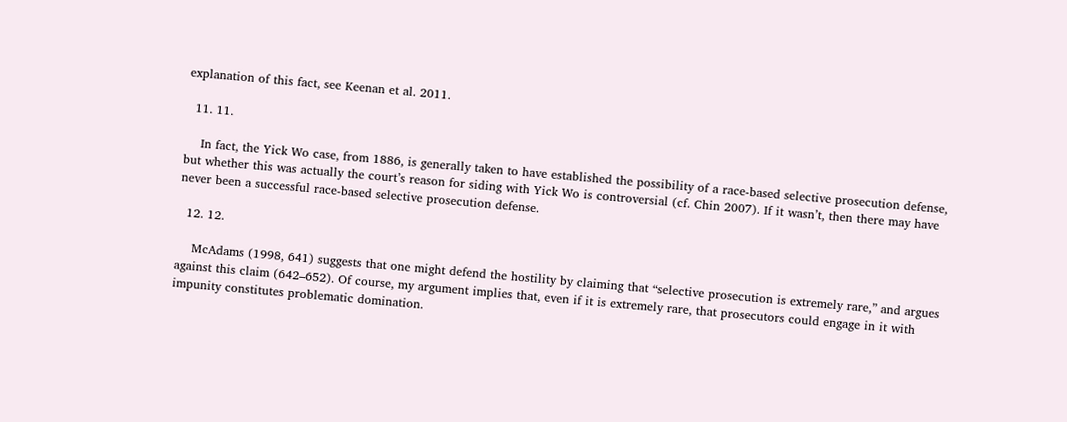explanation of this fact, see Keenan et al. 2011.

  11. 11.

    In fact, the Yick Wo case, from 1886, is generally taken to have established the possibility of a race-based selective prosecution defense, but whether this was actually the court’s reason for siding with Yick Wo is controversial (cf. Chin 2007). If it wasn’t, then there may have never been a successful race-based selective prosecution defense.

  12. 12.

    McAdams (1998, 641) suggests that one might defend the hostility by claiming that “selective prosecution is extremely rare,” and argues against this claim (642–652). Of course, my argument implies that, even if it is extremely rare, that prosecutors could engage in it with impunity constitutes problematic domination.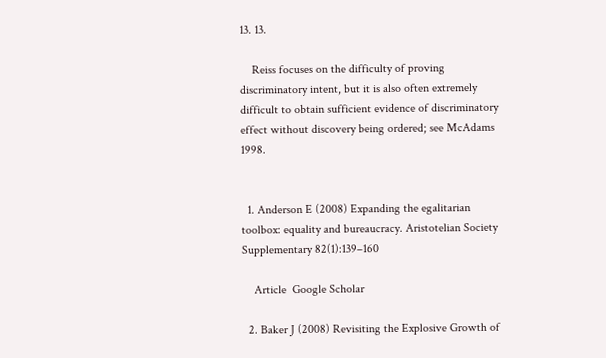13. 13.

    Reiss focuses on the difficulty of proving discriminatory intent, but it is also often extremely difficult to obtain sufficient evidence of discriminatory effect without discovery being ordered; see McAdams 1998.


  1. Anderson E (2008) Expanding the egalitarian toolbox: equality and bureaucracy. Aristotelian Society Supplementary 82(1):139–160

    Article  Google Scholar

  2. Baker J (2008) Revisiting the Explosive Growth of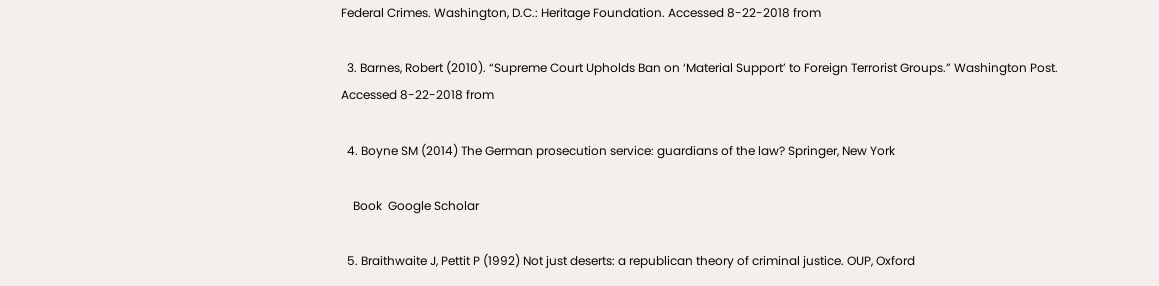Federal Crimes. Washington, D.C.: Heritage Foundation. Accessed 8-22-2018 from

  3. Barnes, Robert (2010). “Supreme Court Upholds Ban on ‘Material Support’ to Foreign Terrorist Groups.” Washington Post. Accessed 8-22-2018 from

  4. Boyne SM (2014) The German prosecution service: guardians of the law? Springer, New York

    Book  Google Scholar

  5. Braithwaite J, Pettit P (1992) Not just deserts: a republican theory of criminal justice. OUP, Oxford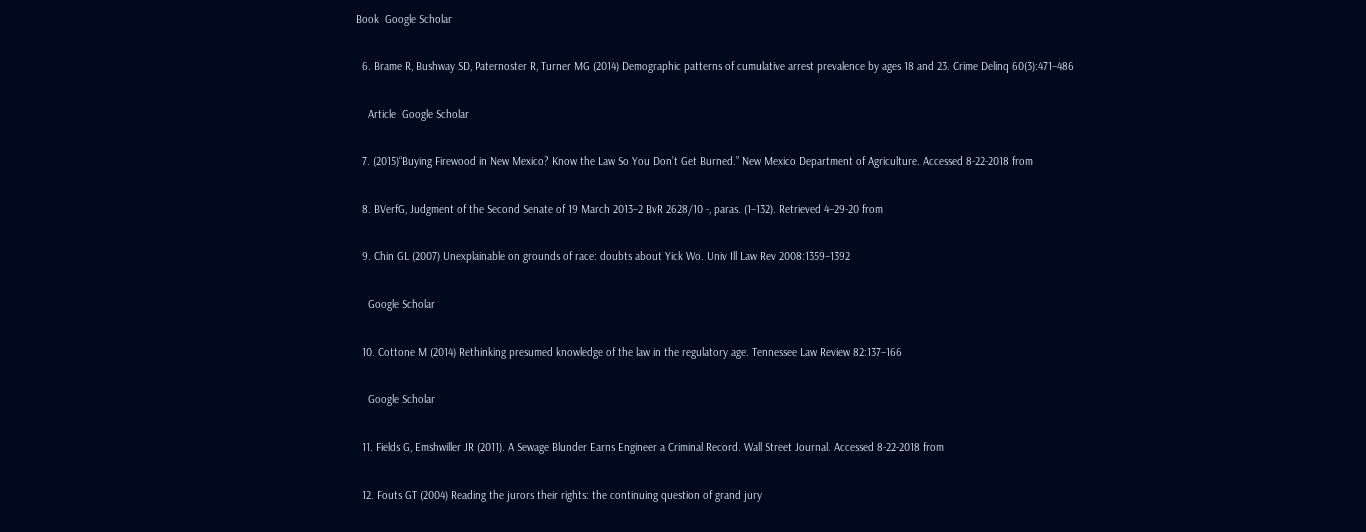Book  Google Scholar

  6. Brame R, Bushway SD, Paternoster R, Turner MG (2014) Demographic patterns of cumulative arrest prevalence by ages 18 and 23. Crime Delinq 60(3):471–486

    Article  Google Scholar

  7. (2015)“Buying Firewood in New Mexico? Know the Law So You Don’t Get Burned.” New Mexico Department of Agriculture. Accessed 8-22-2018 from

  8. BVerfG, Judgment of the Second Senate of 19 March 2013–2 BvR 2628/10 -, paras. (1–132). Retrieved 4–29-20 from

  9. Chin GL (2007) Unexplainable on grounds of race: doubts about Yick Wo. Univ Ill Law Rev 2008:1359–1392

    Google Scholar

  10. Cottone M (2014) Rethinking presumed knowledge of the law in the regulatory age. Tennessee Law Review 82:137–166

    Google Scholar

  11. Fields G, Emshwiller JR (2011). A Sewage Blunder Earns Engineer a Criminal Record. Wall Street Journal. Accessed 8-22-2018 from

  12. Fouts GT (2004) Reading the jurors their rights: the continuing question of grand jury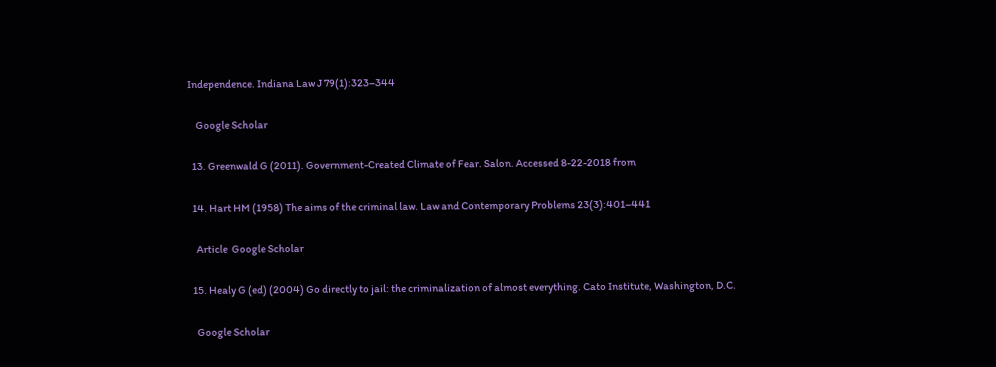Independence. Indiana Law J 79(1):323–344

    Google Scholar

  13. Greenwald G (2011). Government-Created Climate of Fear. Salon. Accessed 8-22-2018 from

  14. Hart HM (1958) The aims of the criminal law. Law and Contemporary Problems 23(3):401–441

    Article  Google Scholar

  15. Healy G (ed) (2004) Go directly to jail: the criminalization of almost everything. Cato Institute, Washington, D.C.

    Google Scholar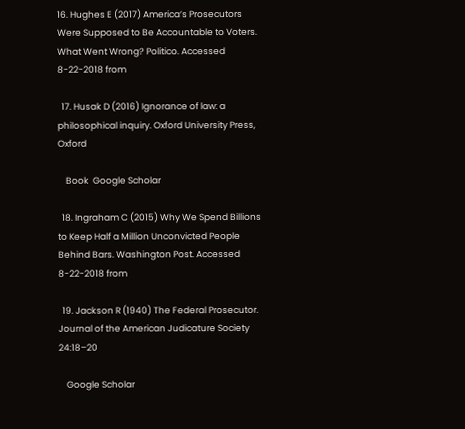16. Hughes E (2017) America’s Prosecutors Were Supposed to Be Accountable to Voters. What Went Wrong? Politico. Accessed 8-22-2018 from

  17. Husak D (2016) Ignorance of law: a philosophical inquiry. Oxford University Press, Oxford

    Book  Google Scholar

  18. Ingraham C (2015) Why We Spend Billions to Keep Half a Million Unconvicted People Behind Bars. Washington Post. Accessed 8-22-2018 from

  19. Jackson R (1940) The Federal Prosecutor. Journal of the American Judicature Society 24:18–20

    Google Scholar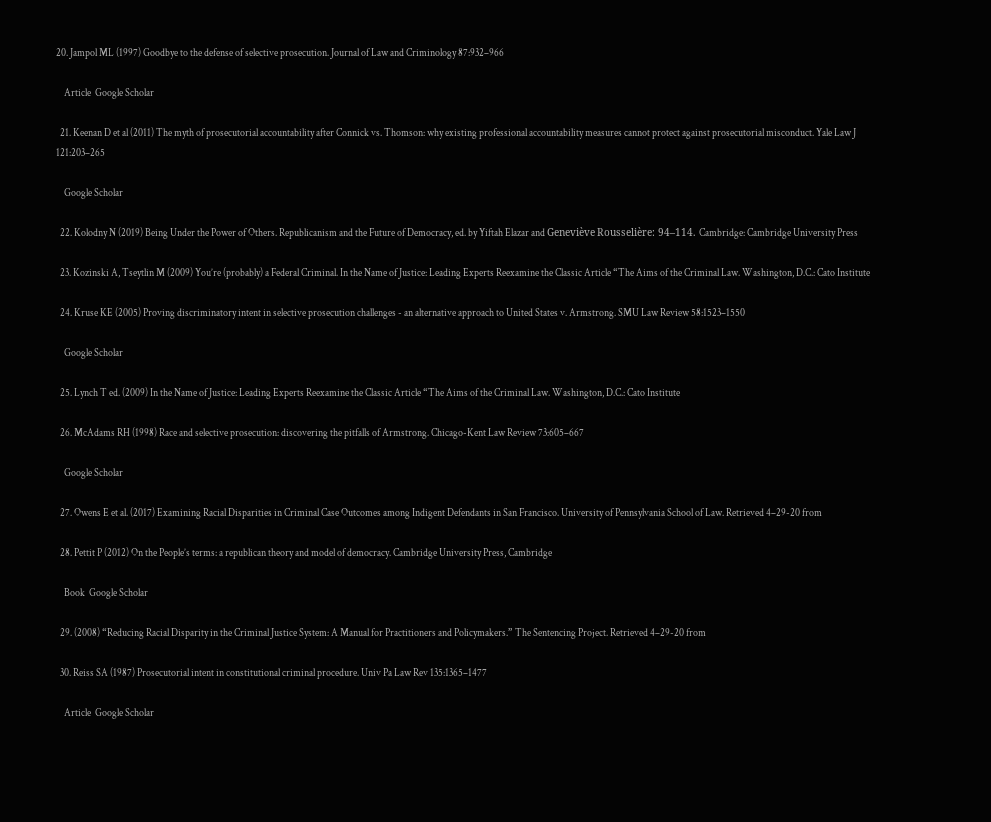20. Jampol ML (1997) Goodbye to the defense of selective prosecution. Journal of Law and Criminology 87:932–966

    Article  Google Scholar

  21. Keenan D et al (2011) The myth of prosecutorial accountability after Connick vs. Thomson: why existing professional accountability measures cannot protect against prosecutorial misconduct. Yale Law J 121:203–265

    Google Scholar

  22. Kolodny N (2019) Being Under the Power of Others. Republicanism and the Future of Democracy, ed. by Yiftah Elazar and Geneviève Rousselière: 94–114. Cambridge: Cambridge University Press

  23. Kozinski A, Tseytlin M (2009) You’re (probably) a Federal Criminal. In the Name of Justice: Leading Experts Reexamine the Classic Article “The Aims of the Criminal Law. Washington, D.C.: Cato Institute

  24. Kruse KE (2005) Proving discriminatory intent in selective prosecution challenges - an alternative approach to United States v. Armstrong. SMU Law Review 58:1523–1550

    Google Scholar

  25. Lynch T ed. (2009) In the Name of Justice: Leading Experts Reexamine the Classic Article “The Aims of the Criminal Law. Washington, D.C.: Cato Institute

  26. McAdams RH (1998) Race and selective prosecution: discovering the pitfalls of Armstrong. Chicago-Kent Law Review 73:605–667

    Google Scholar

  27. Owens E et al. (2017) Examining Racial Disparities in Criminal Case Outcomes among Indigent Defendants in San Francisco. University of Pennsylvania School of Law. Retrieved 4–29-20 from

  28. Pettit P (2012) On the People’s terms: a republican theory and model of democracy. Cambridge University Press, Cambridge

    Book  Google Scholar

  29. (2008) “Reducing Racial Disparity in the Criminal Justice System: A Manual for Practitioners and Policymakers.” The Sentencing Project. Retrieved 4–29-20 from

  30. Reiss SA (1987) Prosecutorial intent in constitutional criminal procedure. Univ Pa Law Rev 135:1365–1477

    Article  Google Scholar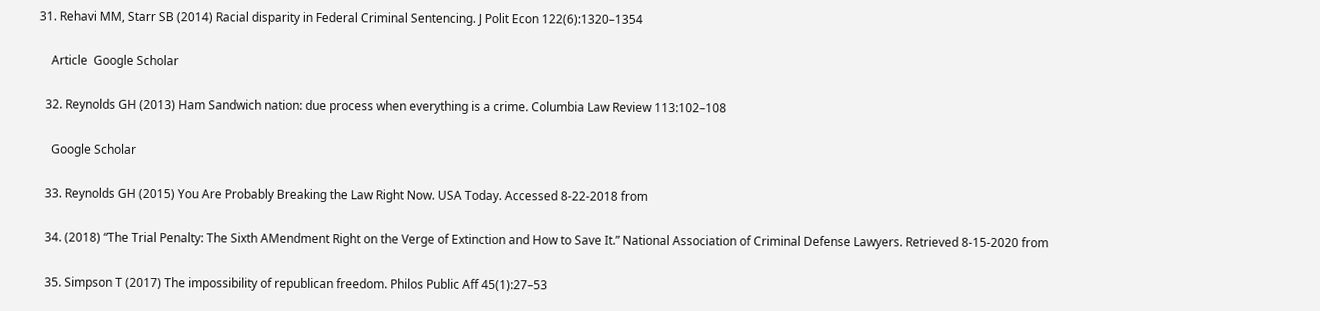31. Rehavi MM, Starr SB (2014) Racial disparity in Federal Criminal Sentencing. J Polit Econ 122(6):1320–1354

    Article  Google Scholar

  32. Reynolds GH (2013) Ham Sandwich nation: due process when everything is a crime. Columbia Law Review 113:102–108

    Google Scholar

  33. Reynolds GH (2015) You Are Probably Breaking the Law Right Now. USA Today. Accessed 8-22-2018 from

  34. (2018) “The Trial Penalty: The Sixth AMendment Right on the Verge of Extinction and How to Save It.” National Association of Criminal Defense Lawyers. Retrieved 8-15-2020 from

  35. Simpson T (2017) The impossibility of republican freedom. Philos Public Aff 45(1):27–53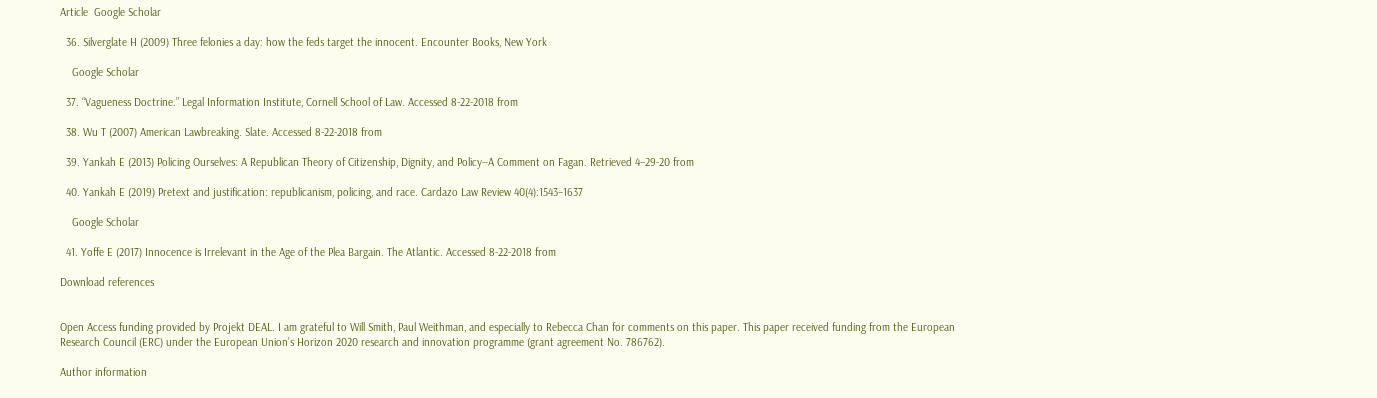Article  Google Scholar

  36. Silverglate H (2009) Three felonies a day: how the feds target the innocent. Encounter Books, New York

    Google Scholar

  37. “Vagueness Doctrine.” Legal Information Institute, Cornell School of Law. Accessed 8-22-2018 from

  38. Wu T (2007) American Lawbreaking. Slate. Accessed 8-22-2018 from

  39. Yankah E (2013) Policing Ourselves: A Republican Theory of Citizenship, Dignity, and Policy--A Comment on Fagan. Retrieved 4–29-20 from

  40. Yankah E (2019) Pretext and justification: republicanism, policing, and race. Cardazo Law Review 40(4):1543–1637

    Google Scholar

  41. Yoffe E (2017) Innocence is Irrelevant in the Age of the Plea Bargain. The Atlantic. Accessed 8-22-2018 from

Download references


Open Access funding provided by Projekt DEAL. I am grateful to Will Smith, Paul Weithman, and especially to Rebecca Chan for comments on this paper. This paper received funding from the European Research Council (ERC) under the European Union’s Horizon 2020 research and innovation programme (grant agreement No. 786762).

Author information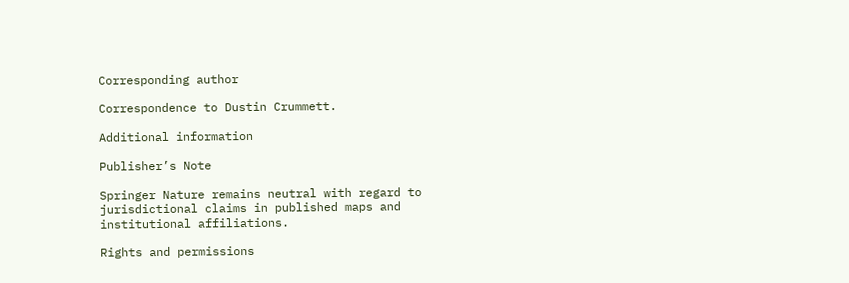Corresponding author

Correspondence to Dustin Crummett.

Additional information

Publisher’s Note

Springer Nature remains neutral with regard to jurisdictional claims in published maps and institutional affiliations.

Rights and permissions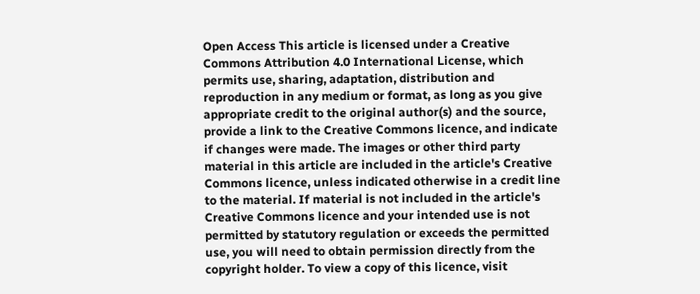Open Access This article is licensed under a Creative Commons Attribution 4.0 International License, which permits use, sharing, adaptation, distribution and reproduction in any medium or format, as long as you give appropriate credit to the original author(s) and the source, provide a link to the Creative Commons licence, and indicate if changes were made. The images or other third party material in this article are included in the article's Creative Commons licence, unless indicated otherwise in a credit line to the material. If material is not included in the article's Creative Commons licence and your intended use is not permitted by statutory regulation or exceeds the permitted use, you will need to obtain permission directly from the copyright holder. To view a copy of this licence, visit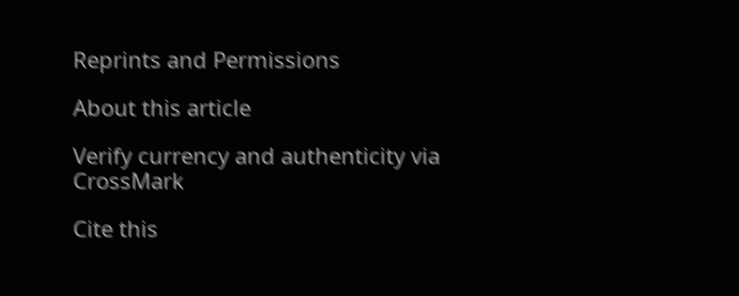Reprints and Permissions

About this article

Verify currency and authenticity via CrossMark

Cite this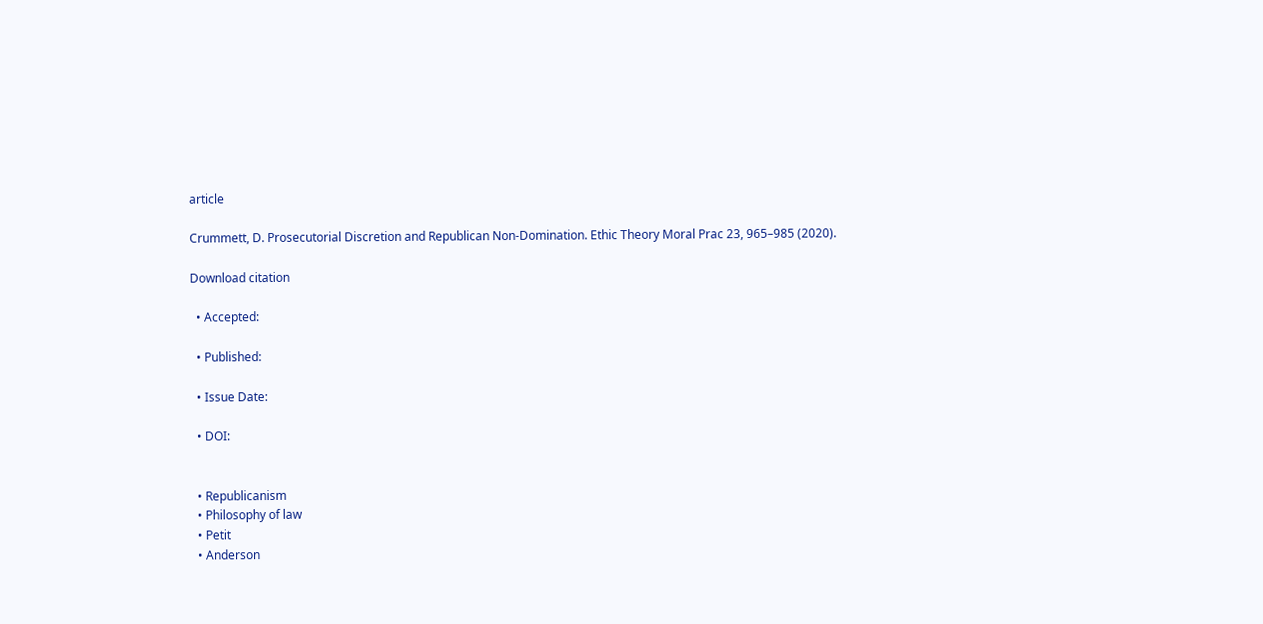article

Crummett, D. Prosecutorial Discretion and Republican Non-Domination. Ethic Theory Moral Prac 23, 965–985 (2020).

Download citation

  • Accepted:

  • Published:

  • Issue Date:

  • DOI:


  • Republicanism
  • Philosophy of law
  • Petit
  • Anderson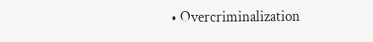• Overcriminalization